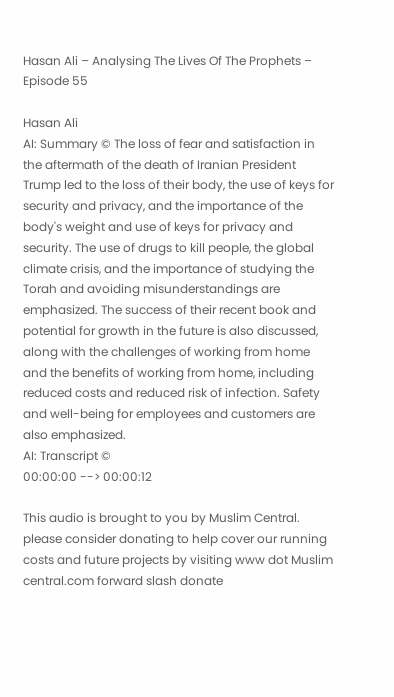Hasan Ali – Analysing The Lives Of The Prophets – Episode 55

Hasan Ali
AI: Summary © The loss of fear and satisfaction in the aftermath of the death of Iranian President Trump led to the loss of their body, the use of keys for security and privacy, and the importance of the body's weight and use of keys for privacy and security. The use of drugs to kill people, the global climate crisis, and the importance of studying the Torah and avoiding misunderstandings are emphasized. The success of their recent book and potential for growth in the future is also discussed, along with the challenges of working from home and the benefits of working from home, including reduced costs and reduced risk of infection. Safety and well-being for employees and customers are also emphasized.
AI: Transcript ©
00:00:00 --> 00:00:12

This audio is brought to you by Muslim Central. please consider donating to help cover our running costs and future projects by visiting www dot Muslim central.com forward slash donate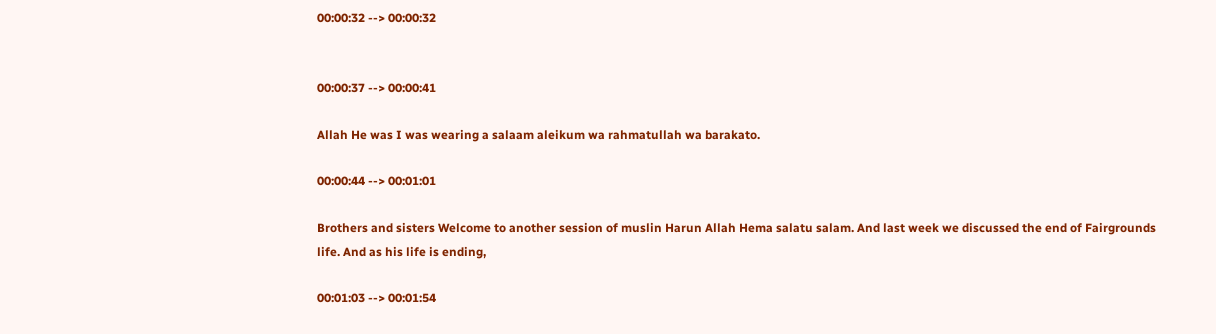00:00:32 --> 00:00:32


00:00:37 --> 00:00:41

Allah He was I was wearing a salaam aleikum wa rahmatullah wa barakato.

00:00:44 --> 00:01:01

Brothers and sisters Welcome to another session of muslin Harun Allah Hema salatu salam. And last week we discussed the end of Fairgrounds life. And as his life is ending,

00:01:03 --> 00:01:54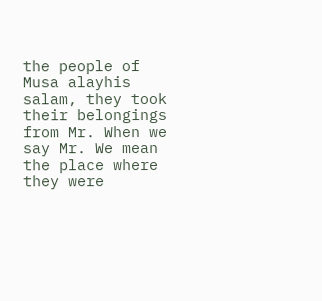the people of Musa alayhis salam, they took their belongings from Mr. When we say Mr. We mean the place where they were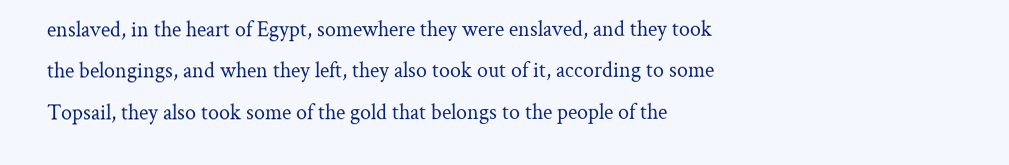enslaved, in the heart of Egypt, somewhere they were enslaved, and they took the belongings, and when they left, they also took out of it, according to some Topsail, they also took some of the gold that belongs to the people of the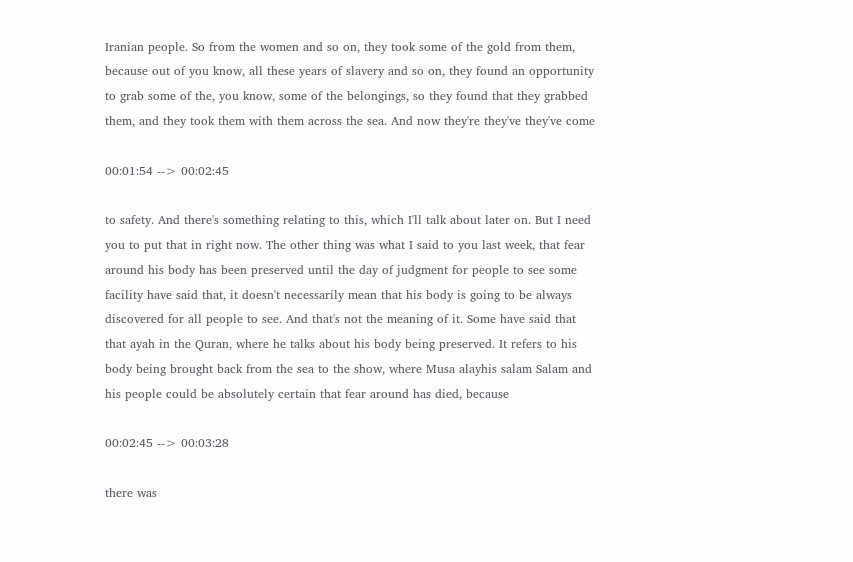Iranian people. So from the women and so on, they took some of the gold from them, because out of you know, all these years of slavery and so on, they found an opportunity to grab some of the, you know, some of the belongings, so they found that they grabbed them, and they took them with them across the sea. And now they're they've they've come

00:01:54 --> 00:02:45

to safety. And there's something relating to this, which I'll talk about later on. But I need you to put that in right now. The other thing was what I said to you last week, that fear around his body has been preserved until the day of judgment for people to see some facility have said that, it doesn't necessarily mean that his body is going to be always discovered for all people to see. And that's not the meaning of it. Some have said that that ayah in the Quran, where he talks about his body being preserved. It refers to his body being brought back from the sea to the show, where Musa alayhis salam Salam and his people could be absolutely certain that fear around has died, because

00:02:45 --> 00:03:28

there was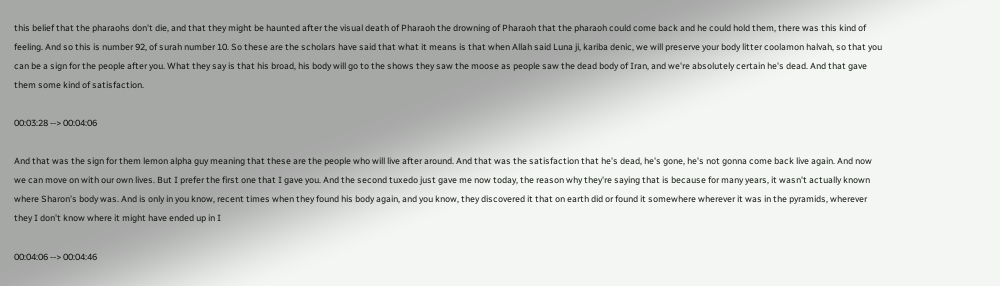this belief that the pharaohs don't die, and that they might be haunted after the visual death of Pharaoh the drowning of Pharaoh that the pharaoh could come back and he could hold them, there was this kind of feeling. And so this is number 92, of surah number 10. So these are the scholars have said that what it means is that when Allah said Luna ji, kariba denic, we will preserve your body litter coolamon halvah, so that you can be a sign for the people after you. What they say is that his broad, his body will go to the shows they saw the moose as people saw the dead body of Iran, and we're absolutely certain he's dead. And that gave them some kind of satisfaction.

00:03:28 --> 00:04:06

And that was the sign for them lemon alpha guy meaning that these are the people who will live after around. And that was the satisfaction that he's dead, he's gone, he's not gonna come back live again. And now we can move on with our own lives. But I prefer the first one that I gave you. And the second tuxedo just gave me now today, the reason why they're saying that is because for many years, it wasn't actually known where Sharon's body was. And is only in you know, recent times when they found his body again, and you know, they discovered it that on earth did or found it somewhere wherever it was in the pyramids, wherever they I don't know where it might have ended up in I

00:04:06 --> 00:04:46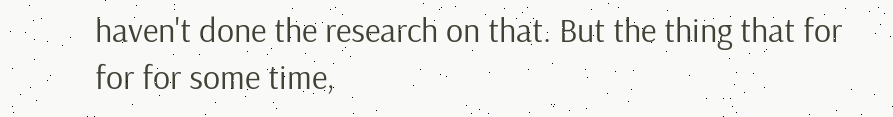haven't done the research on that. But the thing that for for for some time,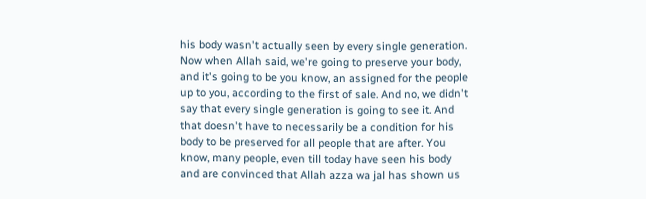his body wasn't actually seen by every single generation. Now when Allah said, we're going to preserve your body, and it's going to be you know, an assigned for the people up to you, according to the first of sale. And no, we didn't say that every single generation is going to see it. And that doesn't have to necessarily be a condition for his body to be preserved for all people that are after. You know, many people, even till today have seen his body and are convinced that Allah azza wa jal has shown us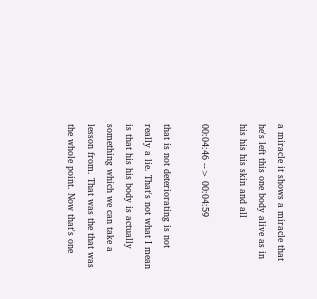a miracle it shows a miracle that he's left this one body alive as in his his his skin and all

00:04:46 --> 00:04:59

that is not deteriorating is not really a lie. That's not what I mean is that his his body is actually something which we can take a lesson from. That was the that was the whole point. Now that's one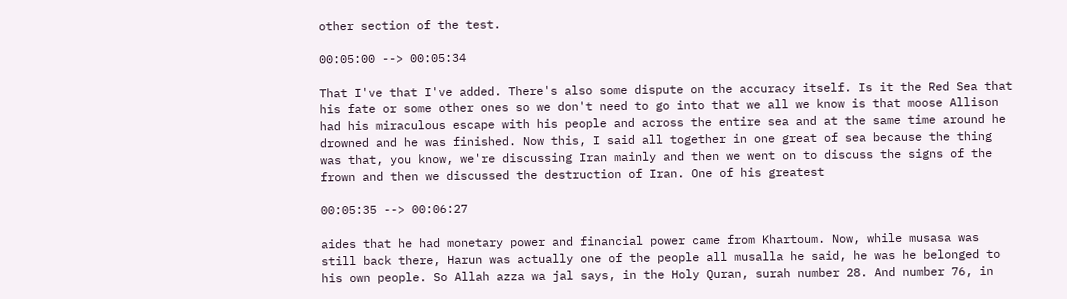other section of the test.

00:05:00 --> 00:05:34

That I've that I've added. There's also some dispute on the accuracy itself. Is it the Red Sea that his fate or some other ones so we don't need to go into that we all we know is that moose Allison had his miraculous escape with his people and across the entire sea and at the same time around he drowned and he was finished. Now this, I said all together in one great of sea because the thing was that, you know, we're discussing Iran mainly and then we went on to discuss the signs of the frown and then we discussed the destruction of Iran. One of his greatest

00:05:35 --> 00:06:27

aides that he had monetary power and financial power came from Khartoum. Now, while musasa was still back there, Harun was actually one of the people all musalla he said, he was he belonged to his own people. So Allah azza wa jal says, in the Holy Quran, surah number 28. And number 76, in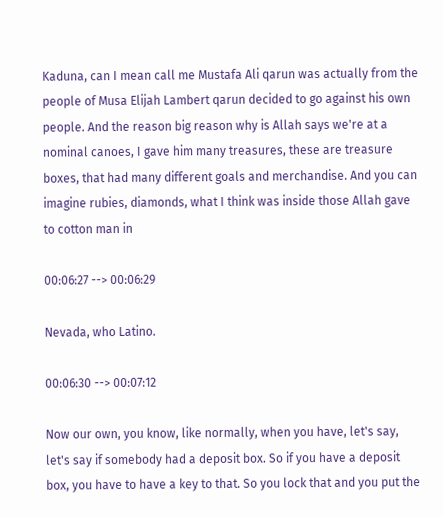Kaduna, can I mean call me Mustafa Ali qarun was actually from the people of Musa Elijah Lambert qarun decided to go against his own people. And the reason big reason why is Allah says we're at a nominal canoes, I gave him many treasures, these are treasure boxes, that had many different goals and merchandise. And you can imagine rubies, diamonds, what I think was inside those Allah gave to cotton man in

00:06:27 --> 00:06:29

Nevada, who Latino.

00:06:30 --> 00:07:12

Now our own, you know, like normally, when you have, let's say, let's say if somebody had a deposit box. So if you have a deposit box, you have to have a key to that. So you lock that and you put the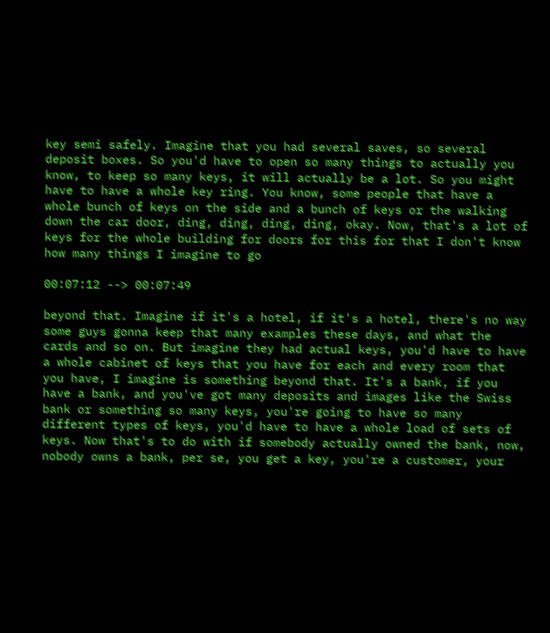key semi safely. Imagine that you had several saves, so several deposit boxes. So you'd have to open so many things to actually you know, to keep so many keys, it will actually be a lot. So you might have to have a whole key ring. You know, some people that have a whole bunch of keys on the side and a bunch of keys or the walking down the car door, ding, ding, ding, ding, okay. Now, that's a lot of keys for the whole building for doors for this for that I don't know how many things I imagine to go

00:07:12 --> 00:07:49

beyond that. Imagine if it's a hotel, if it's a hotel, there's no way some guys gonna keep that many examples these days, and what the cards and so on. But imagine they had actual keys, you'd have to have a whole cabinet of keys that you have for each and every room that you have, I imagine is something beyond that. It's a bank, if you have a bank, and you've got many deposits and images like the Swiss bank or something so many keys, you're going to have so many different types of keys, you'd have to have a whole load of sets of keys. Now that's to do with if somebody actually owned the bank, now, nobody owns a bank, per se, you get a key, you're a customer, your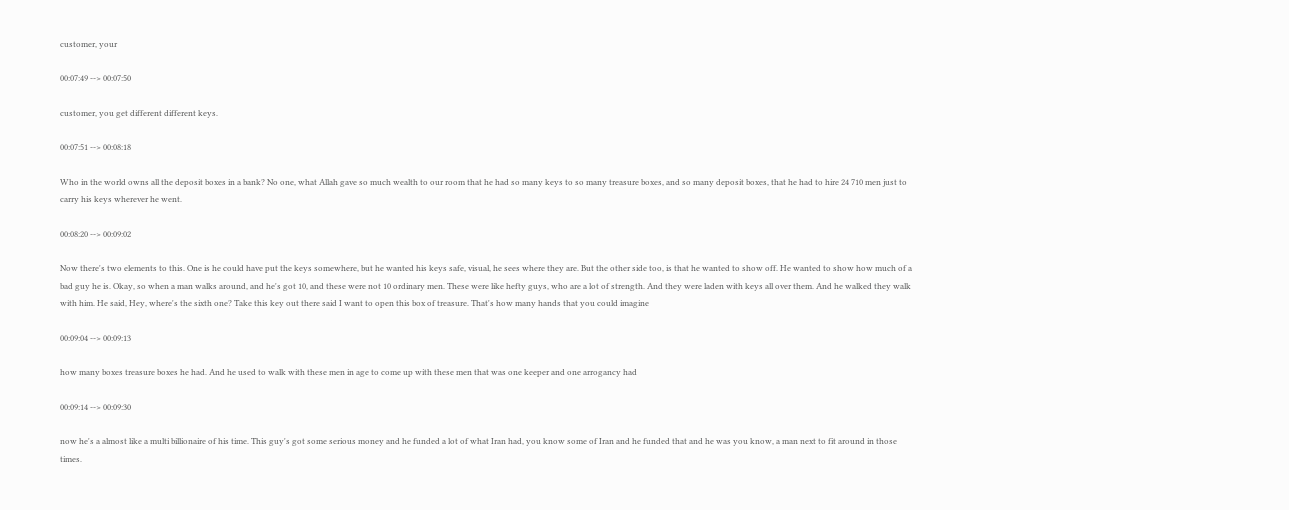customer, your

00:07:49 --> 00:07:50

customer, you get different different keys.

00:07:51 --> 00:08:18

Who in the world owns all the deposit boxes in a bank? No one, what Allah gave so much wealth to our room that he had so many keys to so many treasure boxes, and so many deposit boxes, that he had to hire 24 710 men just to carry his keys wherever he went.

00:08:20 --> 00:09:02

Now there's two elements to this. One is he could have put the keys somewhere, but he wanted his keys safe, visual, he sees where they are. But the other side too, is that he wanted to show off. He wanted to show how much of a bad guy he is. Okay, so when a man walks around, and he's got 10, and these were not 10 ordinary men. These were like hefty guys, who are a lot of strength. And they were laden with keys all over them. And he walked they walk with him. He said, Hey, where's the sixth one? Take this key out there said I want to open this box of treasure. That's how many hands that you could imagine

00:09:04 --> 00:09:13

how many boxes treasure boxes he had. And he used to walk with these men in age to come up with these men that was one keeper and one arrogancy had

00:09:14 --> 00:09:30

now he's a almost like a multi billionaire of his time. This guy's got some serious money and he funded a lot of what Iran had, you know some of Iran and he funded that and he was you know, a man next to fit around in those times.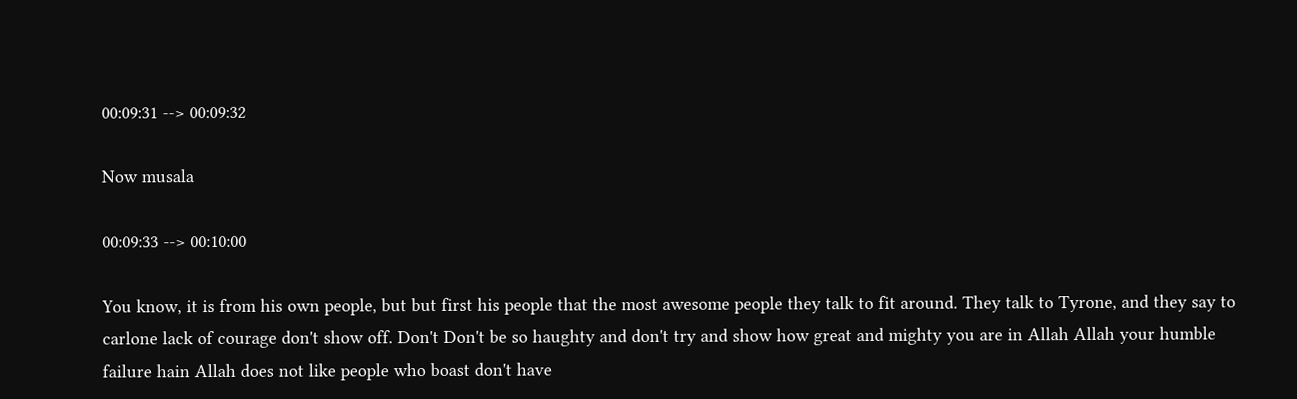00:09:31 --> 00:09:32

Now musala

00:09:33 --> 00:10:00

You know, it is from his own people, but but first his people that the most awesome people they talk to fit around. They talk to Tyrone, and they say to carlone lack of courage don't show off. Don't Don't be so haughty and don't try and show how great and mighty you are in Allah Allah your humble failure hain Allah does not like people who boast don't have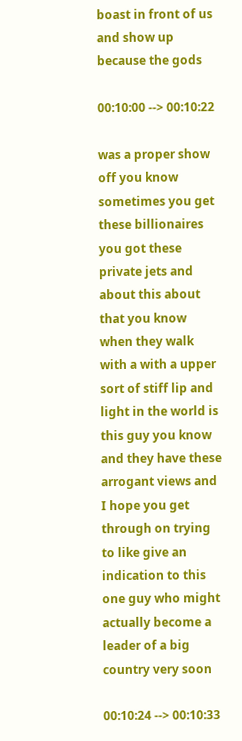boast in front of us and show up because the gods

00:10:00 --> 00:10:22

was a proper show off you know sometimes you get these billionaires you got these private jets and about this about that you know when they walk with a with a upper sort of stiff lip and light in the world is this guy you know and they have these arrogant views and I hope you get through on trying to like give an indication to this one guy who might actually become a leader of a big country very soon

00:10:24 --> 00:10:33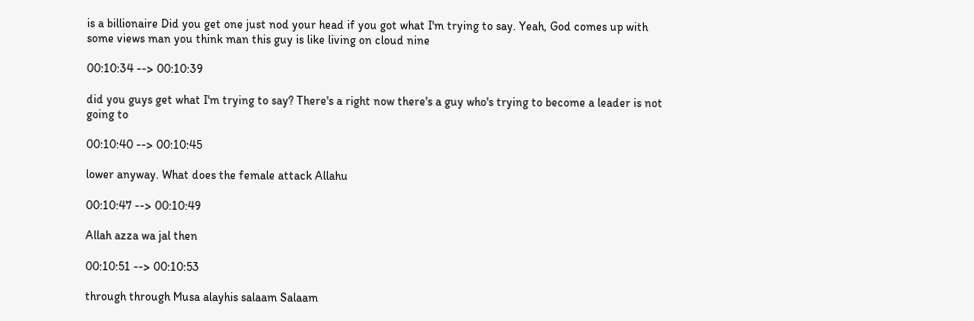is a billionaire Did you get one just nod your head if you got what I'm trying to say. Yeah, God comes up with some views man you think man this guy is like living on cloud nine

00:10:34 --> 00:10:39

did you guys get what I'm trying to say? There's a right now there's a guy who's trying to become a leader is not going to

00:10:40 --> 00:10:45

lower anyway. What does the female attack Allahu

00:10:47 --> 00:10:49

Allah azza wa jal then

00:10:51 --> 00:10:53

through through Musa alayhis salaam Salaam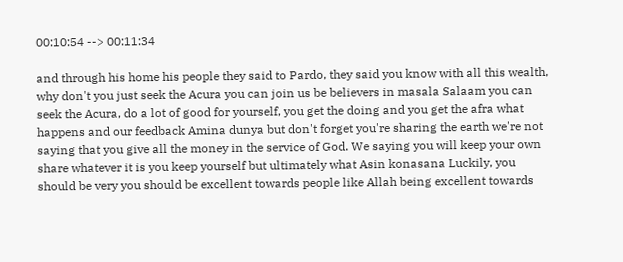00:10:54 --> 00:11:34

and through his home his people they said to Pardo, they said you know with all this wealth, why don't you just seek the Acura you can join us be believers in masala Salaam you can seek the Acura, do a lot of good for yourself, you get the doing and you get the afra what happens and our feedback Amina dunya but don't forget you're sharing the earth we're not saying that you give all the money in the service of God. We saying you will keep your own share whatever it is you keep yourself but ultimately what Asin konasana Luckily, you should be very you should be excellent towards people like Allah being excellent towards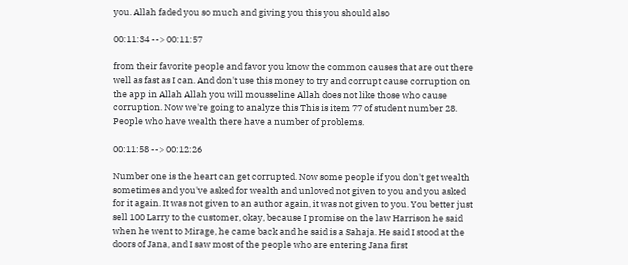you. Allah faded you so much and giving you this you should also

00:11:34 --> 00:11:57

from their favorite people and favor you know the common causes that are out there well as fast as I can. And don't use this money to try and corrupt cause corruption on the app in Allah Allah you will mousseline Allah does not like those who cause corruption. Now we're going to analyze this This is item 77 of student number 28. People who have wealth there have a number of problems.

00:11:58 --> 00:12:26

Number one is the heart can get corrupted. Now some people if you don't get wealth sometimes and you've asked for wealth and unloved not given to you and you asked for it again. It was not given to an author again, it was not given to you. You better just sell 100 Larry to the customer, okay, because I promise on the law Harrison he said when he went to Mirage, he came back and he said is a Sahaja. He said I stood at the doors of Jana, and I saw most of the people who are entering Jana first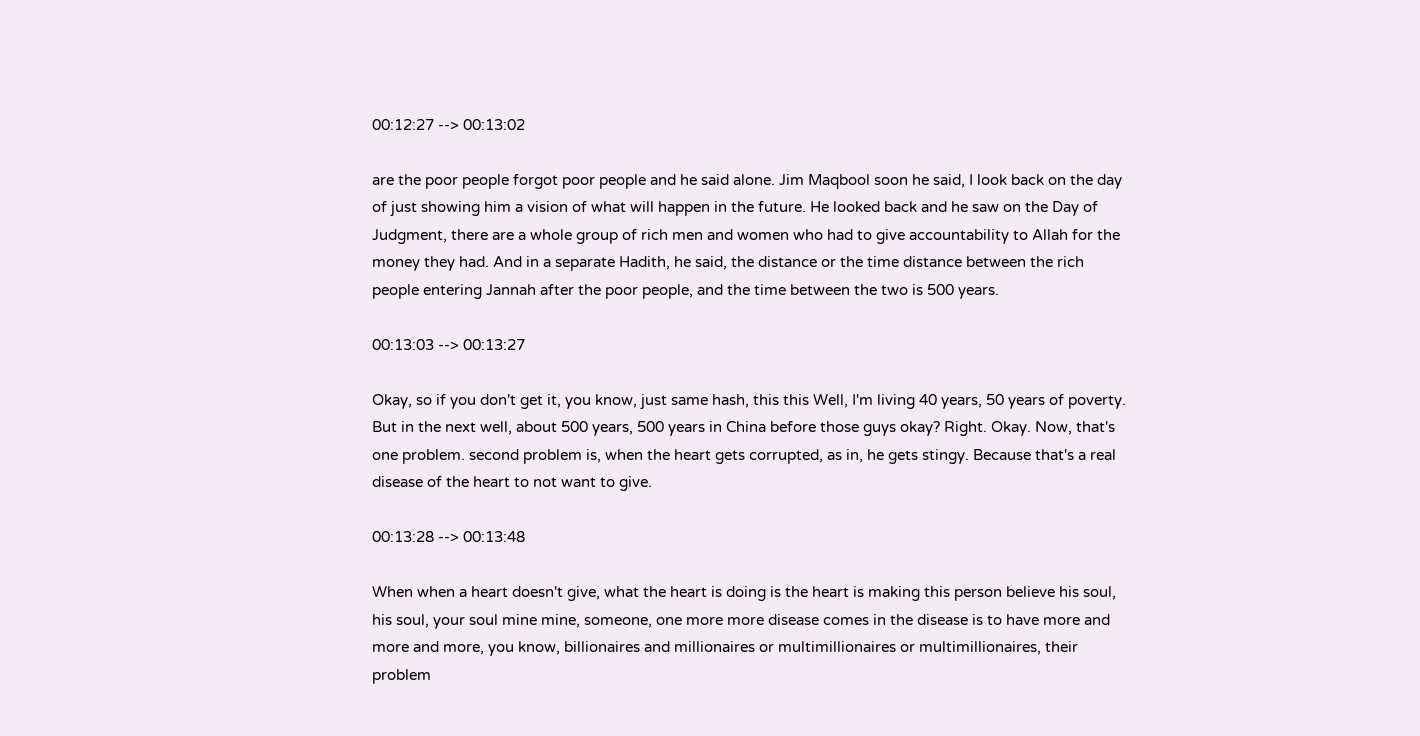00:12:27 --> 00:13:02

are the poor people forgot poor people and he said alone. Jim Maqbool soon he said, I look back on the day of just showing him a vision of what will happen in the future. He looked back and he saw on the Day of Judgment, there are a whole group of rich men and women who had to give accountability to Allah for the money they had. And in a separate Hadith, he said, the distance or the time distance between the rich people entering Jannah after the poor people, and the time between the two is 500 years.

00:13:03 --> 00:13:27

Okay, so if you don't get it, you know, just same hash, this this Well, I'm living 40 years, 50 years of poverty. But in the next well, about 500 years, 500 years in China before those guys okay? Right. Okay. Now, that's one problem. second problem is, when the heart gets corrupted, as in, he gets stingy. Because that's a real disease of the heart to not want to give.

00:13:28 --> 00:13:48

When when a heart doesn't give, what the heart is doing is the heart is making this person believe his soul, his soul, your soul mine mine, someone, one more more disease comes in the disease is to have more and more and more, you know, billionaires and millionaires or multimillionaires or multimillionaires, their problem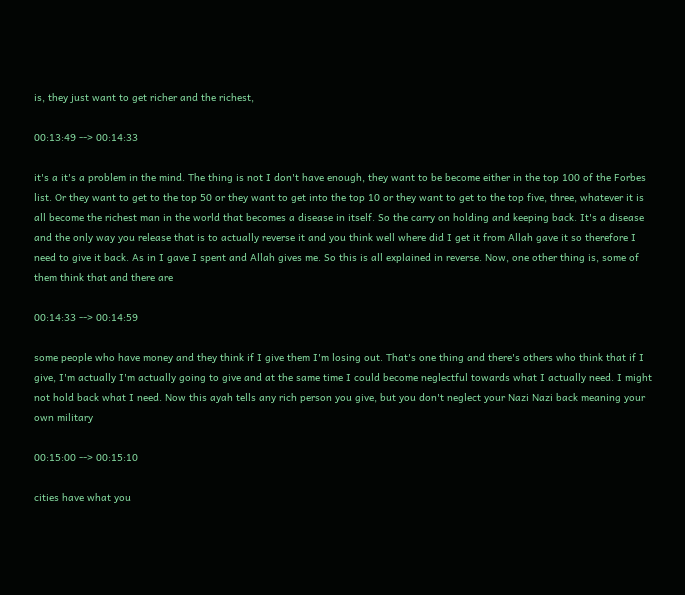is, they just want to get richer and the richest,

00:13:49 --> 00:14:33

it's a it's a problem in the mind. The thing is not I don't have enough, they want to be become either in the top 100 of the Forbes list. Or they want to get to the top 50 or they want to get into the top 10 or they want to get to the top five, three, whatever it is all become the richest man in the world that becomes a disease in itself. So the carry on holding and keeping back. It's a disease and the only way you release that is to actually reverse it and you think well where did I get it from Allah gave it so therefore I need to give it back. As in I gave I spent and Allah gives me. So this is all explained in reverse. Now, one other thing is, some of them think that and there are

00:14:33 --> 00:14:59

some people who have money and they think if I give them I'm losing out. That's one thing and there's others who think that if I give, I'm actually I'm actually going to give and at the same time I could become neglectful towards what I actually need. I might not hold back what I need. Now this ayah tells any rich person you give, but you don't neglect your Nazi Nazi back meaning your own military

00:15:00 --> 00:15:10

cities have what you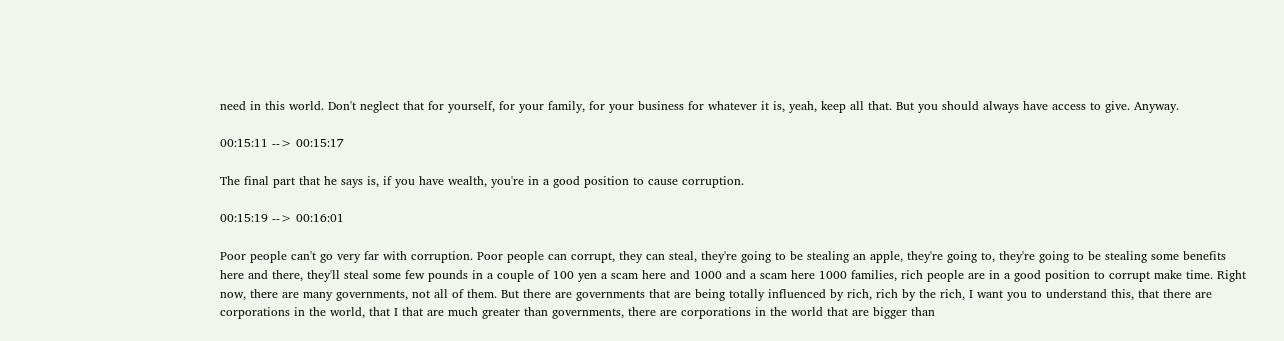need in this world. Don't neglect that for yourself, for your family, for your business for whatever it is, yeah, keep all that. But you should always have access to give. Anyway.

00:15:11 --> 00:15:17

The final part that he says is, if you have wealth, you're in a good position to cause corruption.

00:15:19 --> 00:16:01

Poor people can't go very far with corruption. Poor people can corrupt, they can steal, they're going to be stealing an apple, they're going to, they're going to be stealing some benefits here and there, they'll steal some few pounds in a couple of 100 yen a scam here and 1000 and a scam here 1000 families, rich people are in a good position to corrupt make time. Right now, there are many governments, not all of them. But there are governments that are being totally influenced by rich, rich by the rich, I want you to understand this, that there are corporations in the world, that I that are much greater than governments, there are corporations in the world that are bigger than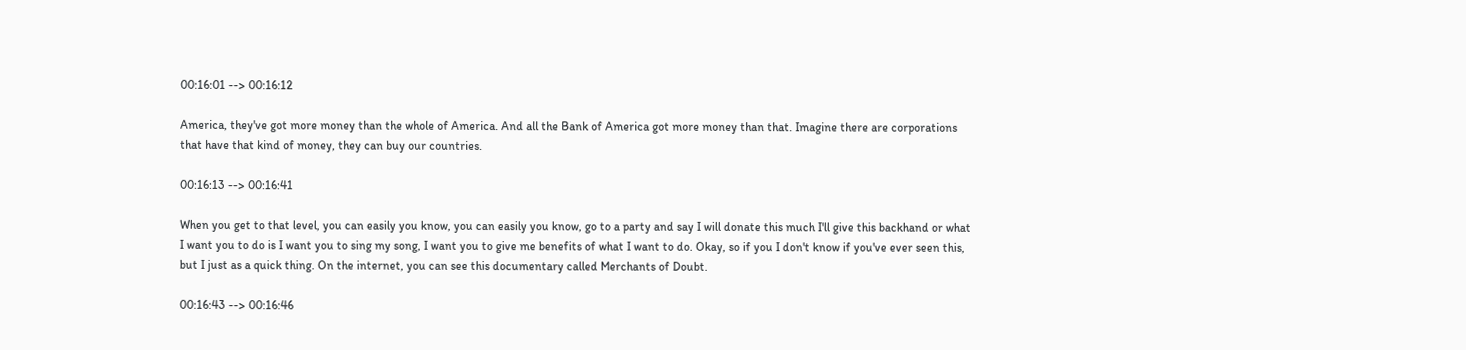00:16:01 --> 00:16:12

America, they've got more money than the whole of America. And all the Bank of America got more money than that. Imagine there are corporations that have that kind of money, they can buy our countries.

00:16:13 --> 00:16:41

When you get to that level, you can easily you know, you can easily you know, go to a party and say I will donate this much I'll give this backhand or what I want you to do is I want you to sing my song, I want you to give me benefits of what I want to do. Okay, so if you I don't know if you've ever seen this, but I just as a quick thing. On the internet, you can see this documentary called Merchants of Doubt.

00:16:43 --> 00:16:46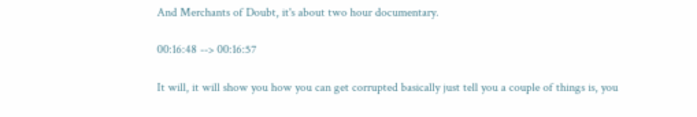And Merchants of Doubt, it's about two hour documentary.

00:16:48 --> 00:16:57

It will, it will show you how you can get corrupted basically just tell you a couple of things is, you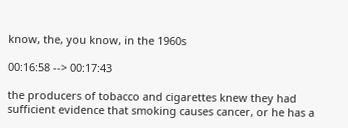know, the, you know, in the 1960s

00:16:58 --> 00:17:43

the producers of tobacco and cigarettes knew they had sufficient evidence that smoking causes cancer, or he has a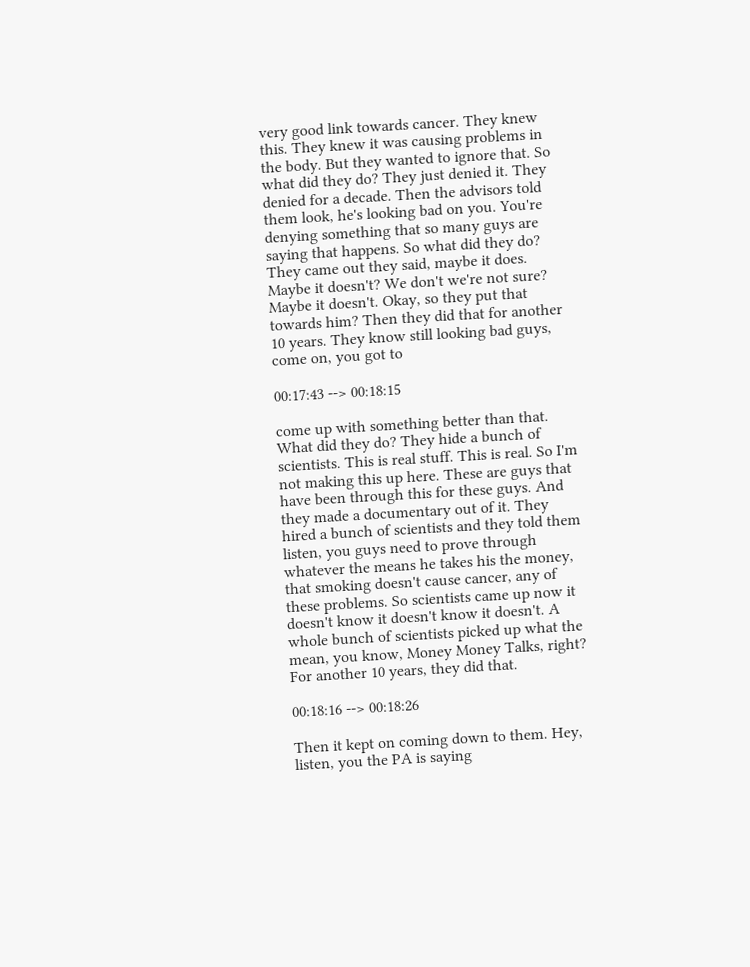very good link towards cancer. They knew this. They knew it was causing problems in the body. But they wanted to ignore that. So what did they do? They just denied it. They denied for a decade. Then the advisors told them look, he's looking bad on you. You're denying something that so many guys are saying that happens. So what did they do? They came out they said, maybe it does. Maybe it doesn't? We don't we're not sure? Maybe it doesn't. Okay, so they put that towards him? Then they did that for another 10 years. They know still looking bad guys, come on, you got to

00:17:43 --> 00:18:15

come up with something better than that. What did they do? They hide a bunch of scientists. This is real stuff. This is real. So I'm not making this up here. These are guys that have been through this for these guys. And they made a documentary out of it. They hired a bunch of scientists and they told them listen, you guys need to prove through whatever the means he takes his the money, that smoking doesn't cause cancer, any of these problems. So scientists came up now it doesn't know it doesn't know it doesn't. A whole bunch of scientists picked up what the mean, you know, Money Money Talks, right? For another 10 years, they did that.

00:18:16 --> 00:18:26

Then it kept on coming down to them. Hey, listen, you the PA is saying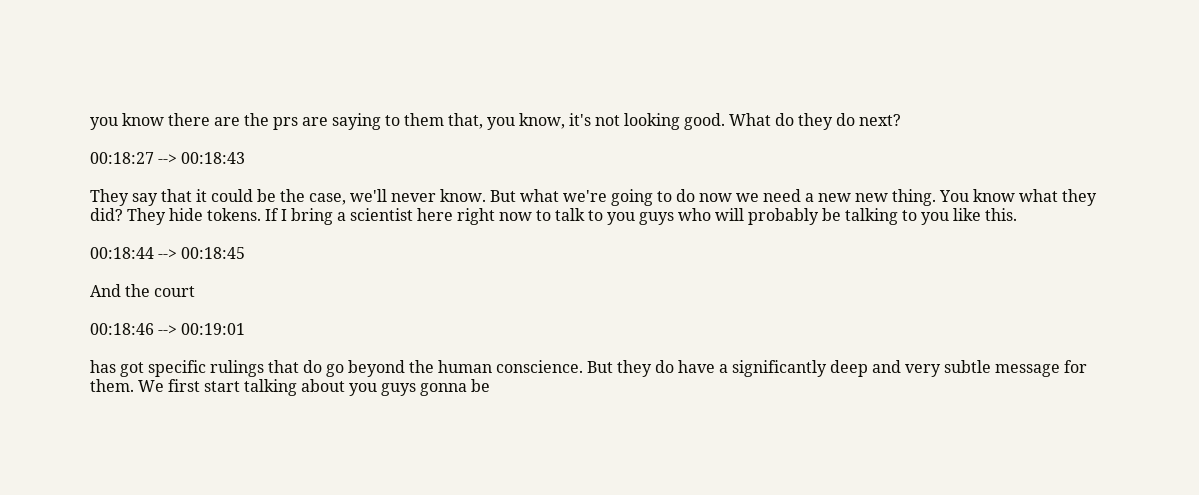you know there are the prs are saying to them that, you know, it's not looking good. What do they do next?

00:18:27 --> 00:18:43

They say that it could be the case, we'll never know. But what we're going to do now we need a new new thing. You know what they did? They hide tokens. If I bring a scientist here right now to talk to you guys who will probably be talking to you like this.

00:18:44 --> 00:18:45

And the court

00:18:46 --> 00:19:01

has got specific rulings that do go beyond the human conscience. But they do have a significantly deep and very subtle message for them. We first start talking about you guys gonna be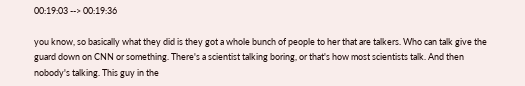00:19:03 --> 00:19:36

you know, so basically what they did is they got a whole bunch of people to her that are talkers. Who can talk give the guard down on CNN or something. There's a scientist talking boring, or that's how most scientists talk. And then nobody's talking. This guy in the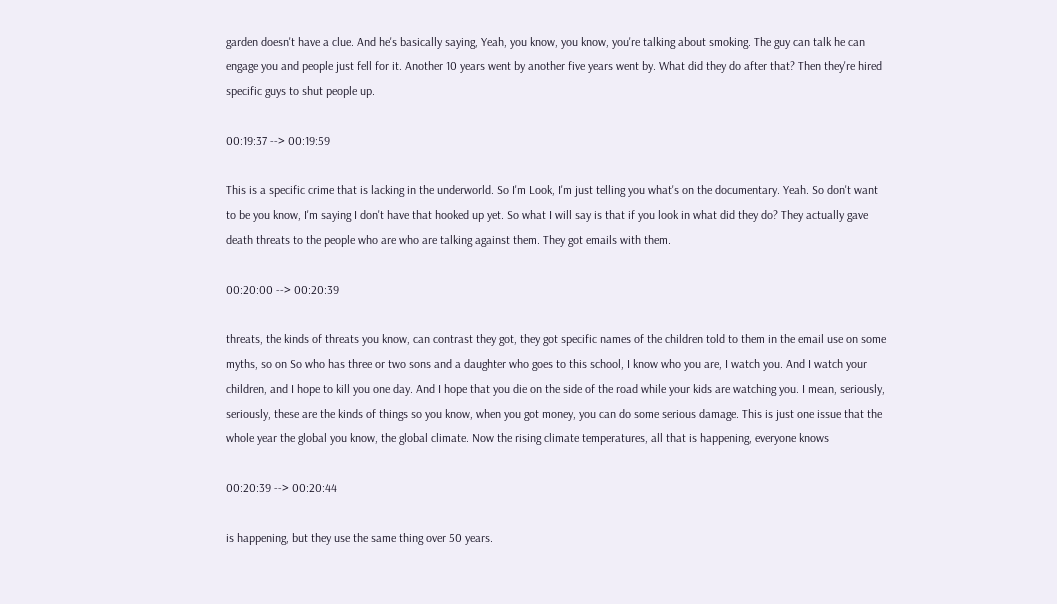garden doesn't have a clue. And he's basically saying, Yeah, you know, you know, you're talking about smoking. The guy can talk he can engage you and people just fell for it. Another 10 years went by another five years went by. What did they do after that? Then they're hired specific guys to shut people up.

00:19:37 --> 00:19:59

This is a specific crime that is lacking in the underworld. So I'm Look, I'm just telling you what's on the documentary. Yeah. So don't want to be you know, I'm saying I don't have that hooked up yet. So what I will say is that if you look in what did they do? They actually gave death threats to the people who are who are talking against them. They got emails with them.

00:20:00 --> 00:20:39

threats, the kinds of threats you know, can contrast they got, they got specific names of the children told to them in the email use on some myths, so on So who has three or two sons and a daughter who goes to this school, I know who you are, I watch you. And I watch your children, and I hope to kill you one day. And I hope that you die on the side of the road while your kids are watching you. I mean, seriously, seriously, these are the kinds of things so you know, when you got money, you can do some serious damage. This is just one issue that the whole year the global you know, the global climate. Now the rising climate temperatures, all that is happening, everyone knows

00:20:39 --> 00:20:44

is happening, but they use the same thing over 50 years.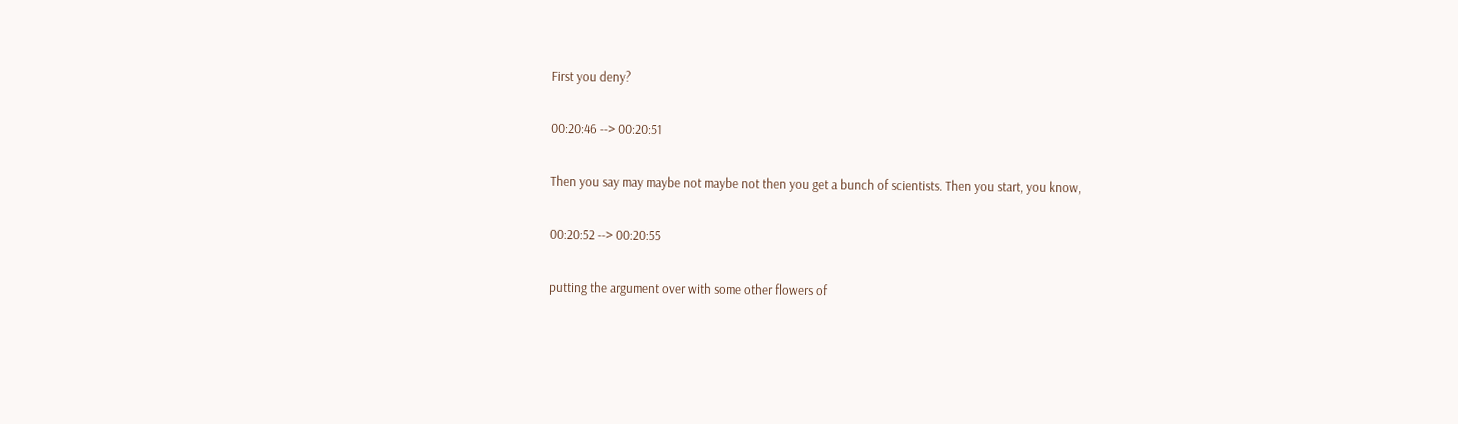First you deny?

00:20:46 --> 00:20:51

Then you say may maybe not maybe not then you get a bunch of scientists. Then you start, you know,

00:20:52 --> 00:20:55

putting the argument over with some other flowers of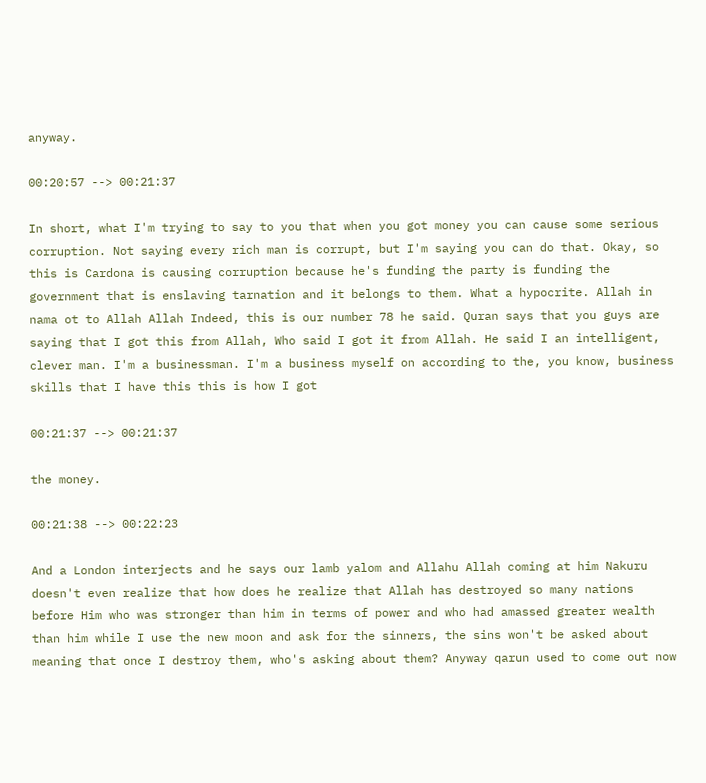anyway.

00:20:57 --> 00:21:37

In short, what I'm trying to say to you that when you got money you can cause some serious corruption. Not saying every rich man is corrupt, but I'm saying you can do that. Okay, so this is Cardona is causing corruption because he's funding the party is funding the government that is enslaving tarnation and it belongs to them. What a hypocrite. Allah in nama ot to Allah Allah Indeed, this is our number 78 he said. Quran says that you guys are saying that I got this from Allah, Who said I got it from Allah. He said I an intelligent, clever man. I'm a businessman. I'm a business myself on according to the, you know, business skills that I have this this is how I got

00:21:37 --> 00:21:37

the money.

00:21:38 --> 00:22:23

And a London interjects and he says our lamb yalom and Allahu Allah coming at him Nakuru doesn't even realize that how does he realize that Allah has destroyed so many nations before Him who was stronger than him in terms of power and who had amassed greater wealth than him while I use the new moon and ask for the sinners, the sins won't be asked about meaning that once I destroy them, who's asking about them? Anyway qarun used to come out now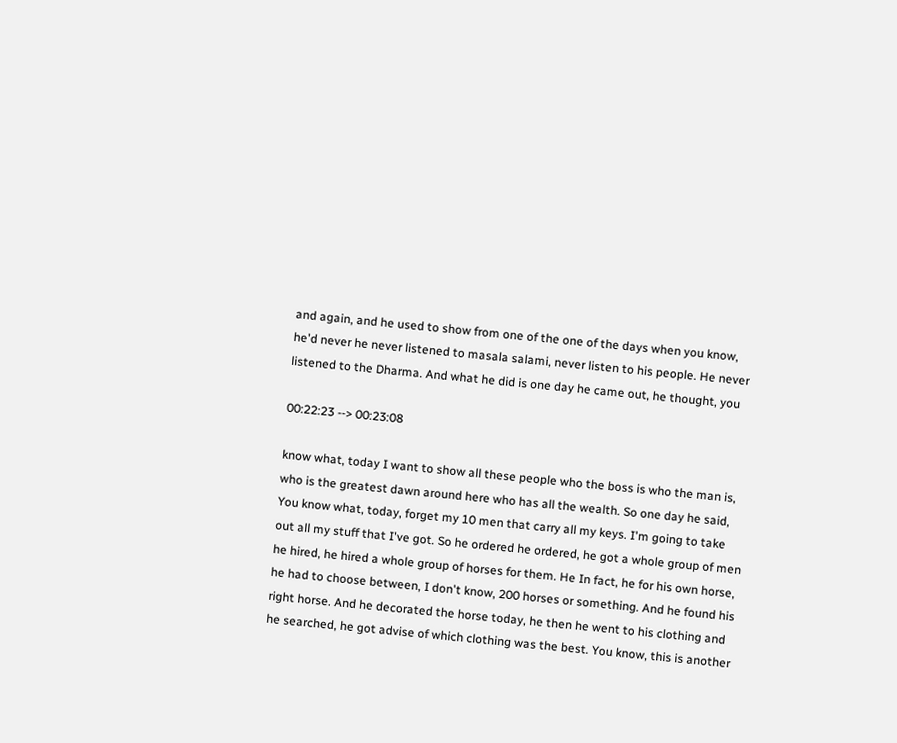and again, and he used to show from one of the one of the days when you know, he'd never he never listened to masala salami, never listen to his people. He never listened to the Dharma. And what he did is one day he came out, he thought, you

00:22:23 --> 00:23:08

know what, today I want to show all these people who the boss is who the man is, who is the greatest dawn around here who has all the wealth. So one day he said, You know what, today, forget my 10 men that carry all my keys. I'm going to take out all my stuff that I've got. So he ordered he ordered, he got a whole group of men he hired, he hired a whole group of horses for them. He In fact, he for his own horse, he had to choose between, I don't know, 200 horses or something. And he found his right horse. And he decorated the horse today, he then he went to his clothing and he searched, he got advise of which clothing was the best. You know, this is another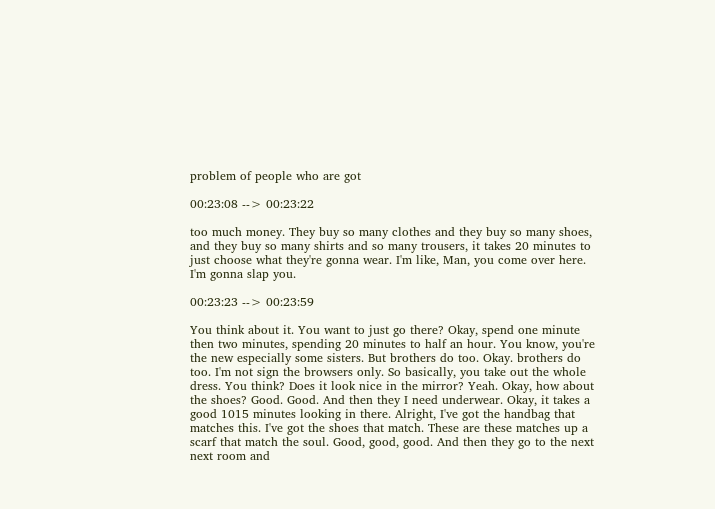problem of people who are got

00:23:08 --> 00:23:22

too much money. They buy so many clothes and they buy so many shoes, and they buy so many shirts and so many trousers, it takes 20 minutes to just choose what they're gonna wear. I'm like, Man, you come over here. I'm gonna slap you.

00:23:23 --> 00:23:59

You think about it. You want to just go there? Okay, spend one minute then two minutes, spending 20 minutes to half an hour. You know, you're the new especially some sisters. But brothers do too. Okay. brothers do too. I'm not sign the browsers only. So basically, you take out the whole dress. You think? Does it look nice in the mirror? Yeah. Okay, how about the shoes? Good. Good. And then they I need underwear. Okay, it takes a good 1015 minutes looking in there. Alright, I've got the handbag that matches this. I've got the shoes that match. These are these matches up a scarf that match the soul. Good, good, good. And then they go to the next next room and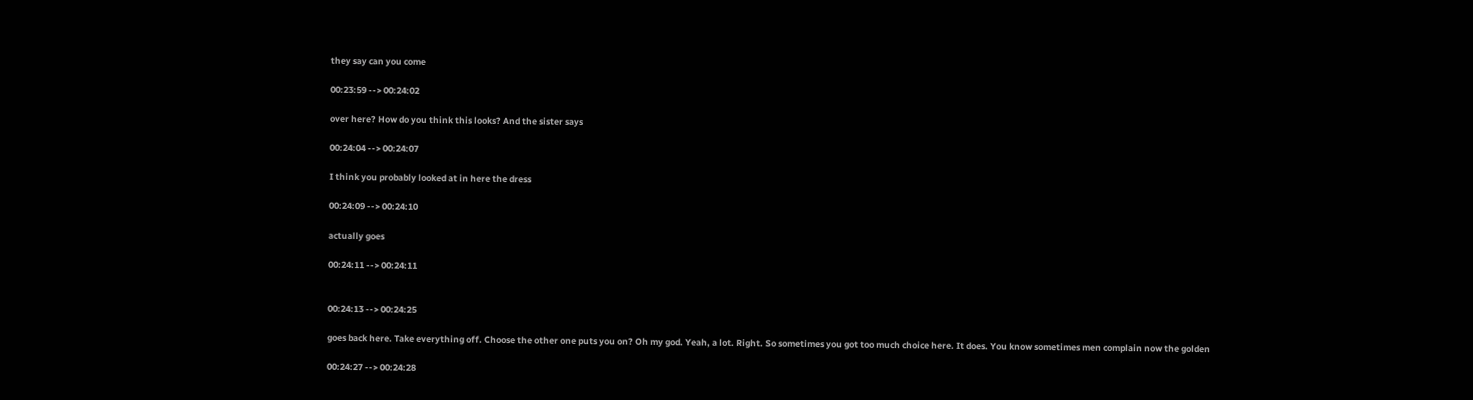they say can you come

00:23:59 --> 00:24:02

over here? How do you think this looks? And the sister says

00:24:04 --> 00:24:07

I think you probably looked at in here the dress

00:24:09 --> 00:24:10

actually goes

00:24:11 --> 00:24:11


00:24:13 --> 00:24:25

goes back here. Take everything off. Choose the other one puts you on? Oh my god. Yeah, a lot. Right. So sometimes you got too much choice here. It does. You know sometimes men complain now the golden

00:24:27 --> 00:24:28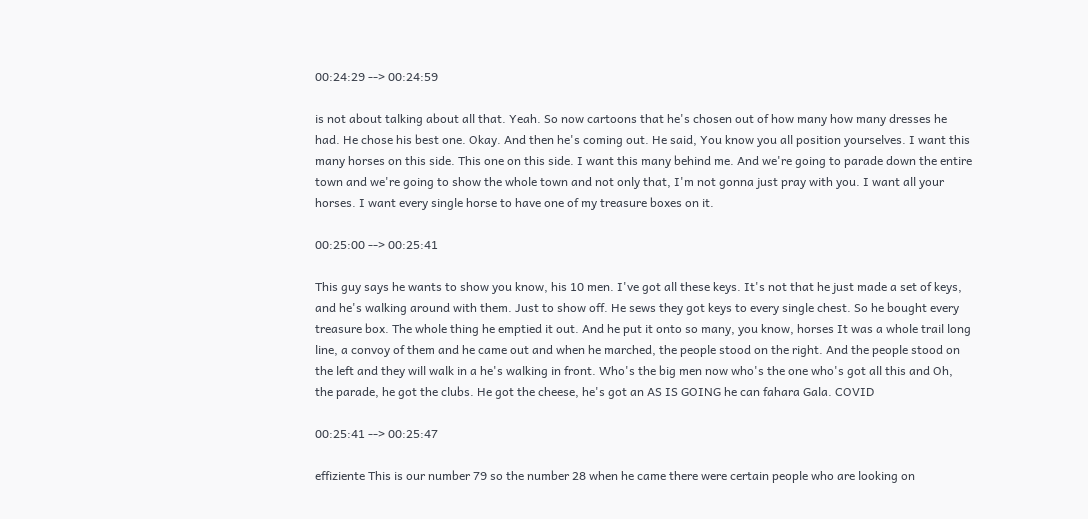00:24:29 --> 00:24:59

is not about talking about all that. Yeah. So now cartoons that he's chosen out of how many how many dresses he had. He chose his best one. Okay. And then he's coming out. He said, You know you all position yourselves. I want this many horses on this side. This one on this side. I want this many behind me. And we're going to parade down the entire town and we're going to show the whole town and not only that, I'm not gonna just pray with you. I want all your horses. I want every single horse to have one of my treasure boxes on it.

00:25:00 --> 00:25:41

This guy says he wants to show you know, his 10 men. I've got all these keys. It's not that he just made a set of keys, and he's walking around with them. Just to show off. He sews they got keys to every single chest. So he bought every treasure box. The whole thing he emptied it out. And he put it onto so many, you know, horses It was a whole trail long line, a convoy of them and he came out and when he marched, the people stood on the right. And the people stood on the left and they will walk in a he's walking in front. Who's the big men now who's the one who's got all this and Oh, the parade, he got the clubs. He got the cheese, he's got an AS IS GOING he can fahara Gala. COVID

00:25:41 --> 00:25:47

effiziente This is our number 79 so the number 28 when he came there were certain people who are looking on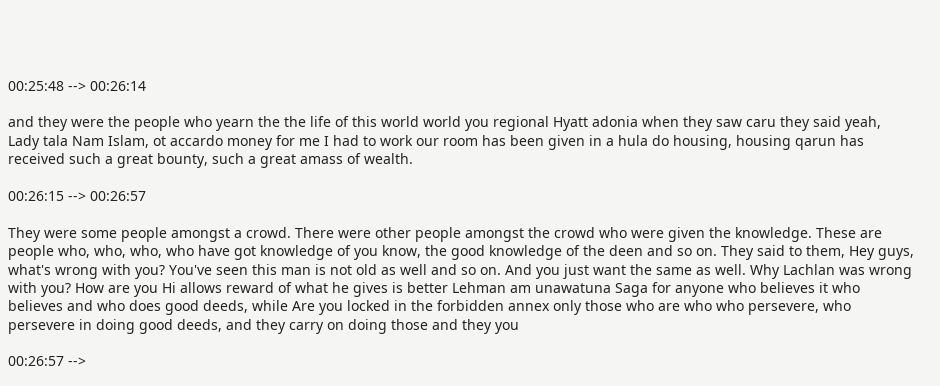00:25:48 --> 00:26:14

and they were the people who yearn the the life of this world world you regional Hyatt adonia when they saw caru they said yeah, Lady tala Nam Islam, ot accardo money for me I had to work our room has been given in a hula do housing, housing qarun has received such a great bounty, such a great amass of wealth.

00:26:15 --> 00:26:57

They were some people amongst a crowd. There were other people amongst the crowd who were given the knowledge. These are people who, who, who, who have got knowledge of you know, the good knowledge of the deen and so on. They said to them, Hey guys, what's wrong with you? You've seen this man is not old as well and so on. And you just want the same as well. Why Lachlan was wrong with you? How are you Hi allows reward of what he gives is better Lehman am unawatuna Saga for anyone who believes it who believes and who does good deeds, while Are you locked in the forbidden annex only those who are who who persevere, who persevere in doing good deeds, and they carry on doing those and they you

00:26:57 -->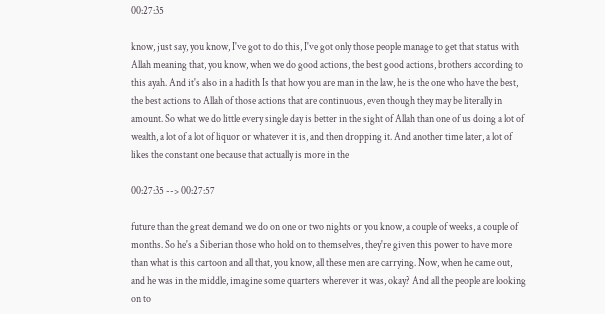00:27:35

know, just say, you know, I've got to do this, I've got only those people manage to get that status with Allah meaning that, you know, when we do good actions, the best good actions, brothers according to this ayah. And it's also in a hadith Is that how you are man in the law, he is the one who have the best, the best actions to Allah of those actions that are continuous, even though they may be literally in amount. So what we do little every single day is better in the sight of Allah than one of us doing a lot of wealth, a lot of a lot of liquor or whatever it is, and then dropping it. And another time later, a lot of likes the constant one because that actually is more in the

00:27:35 --> 00:27:57

future than the great demand we do on one or two nights or you know, a couple of weeks, a couple of months. So he's a Siberian those who hold on to themselves, they're given this power to have more than what is this cartoon and all that, you know, all these men are carrying. Now, when he came out, and he was in the middle, imagine some quarters wherever it was, okay? And all the people are looking on to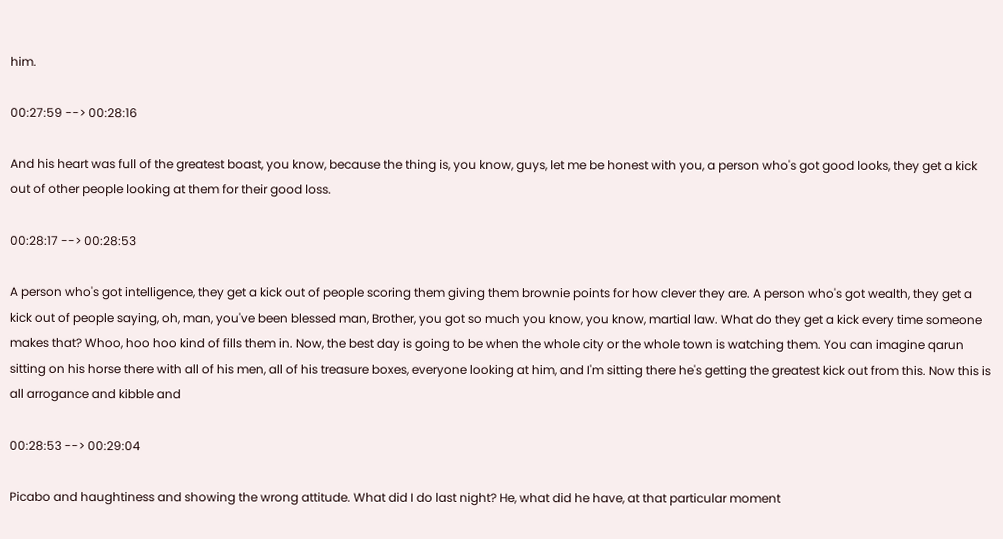him.

00:27:59 --> 00:28:16

And his heart was full of the greatest boast, you know, because the thing is, you know, guys, let me be honest with you, a person who's got good looks, they get a kick out of other people looking at them for their good loss.

00:28:17 --> 00:28:53

A person who's got intelligence, they get a kick out of people scoring them giving them brownie points for how clever they are. A person who's got wealth, they get a kick out of people saying, oh, man, you've been blessed man, Brother, you got so much you know, you know, martial law. What do they get a kick every time someone makes that? Whoo, hoo hoo kind of fills them in. Now, the best day is going to be when the whole city or the whole town is watching them. You can imagine qarun sitting on his horse there with all of his men, all of his treasure boxes, everyone looking at him, and I'm sitting there he's getting the greatest kick out from this. Now this is all arrogance and kibble and

00:28:53 --> 00:29:04

Picabo and haughtiness and showing the wrong attitude. What did I do last night? He, what did he have, at that particular moment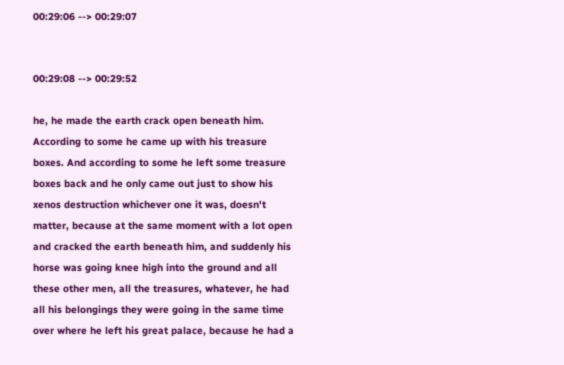00:29:06 --> 00:29:07


00:29:08 --> 00:29:52

he, he made the earth crack open beneath him. According to some he came up with his treasure boxes. And according to some he left some treasure boxes back and he only came out just to show his xenos destruction whichever one it was, doesn't matter, because at the same moment with a lot open and cracked the earth beneath him, and suddenly his horse was going knee high into the ground and all these other men, all the treasures, whatever, he had all his belongings they were going in the same time over where he left his great palace, because he had a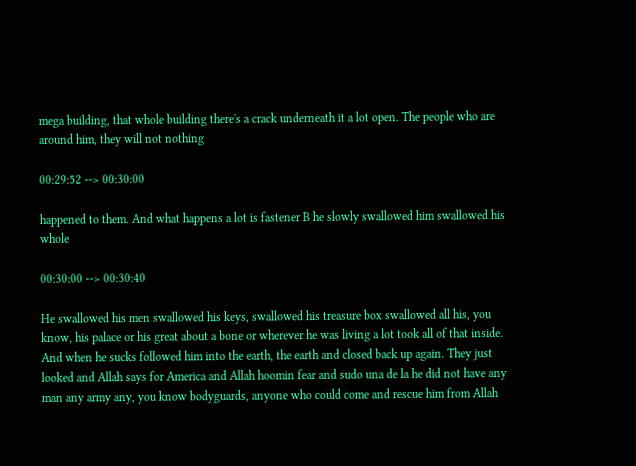mega building, that whole building there's a crack underneath it a lot open. The people who are around him, they will not nothing

00:29:52 --> 00:30:00

happened to them. And what happens a lot is fastener B he slowly swallowed him swallowed his whole

00:30:00 --> 00:30:40

He swallowed his men swallowed his keys, swallowed his treasure box swallowed all his, you know, his palace or his great about a bone or wherever he was living a lot took all of that inside. And when he sucks followed him into the earth, the earth and closed back up again. They just looked and Allah says for America and Allah hoomin fear and sudo una de la he did not have any man any army any, you know bodyguards, anyone who could come and rescue him from Allah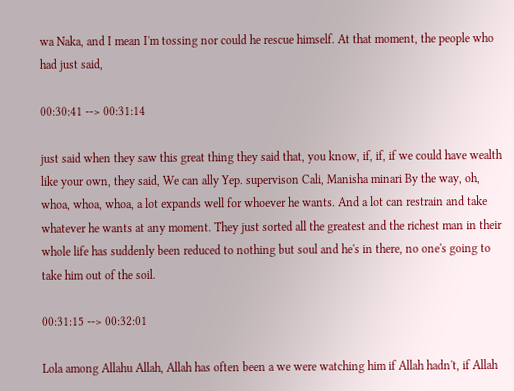wa Naka, and I mean I'm tossing nor could he rescue himself. At that moment, the people who had just said,

00:30:41 --> 00:31:14

just said when they saw this great thing they said that, you know, if, if, if we could have wealth like your own, they said, We can ally Yep. supervison Cali, Manisha minari By the way, oh, whoa, whoa, whoa, a lot expands well for whoever he wants. And a lot can restrain and take whatever he wants at any moment. They just sorted all the greatest and the richest man in their whole life has suddenly been reduced to nothing but soul and he's in there, no one's going to take him out of the soil.

00:31:15 --> 00:32:01

Lola among Allahu Allah, Allah has often been a we were watching him if Allah hadn't, if Allah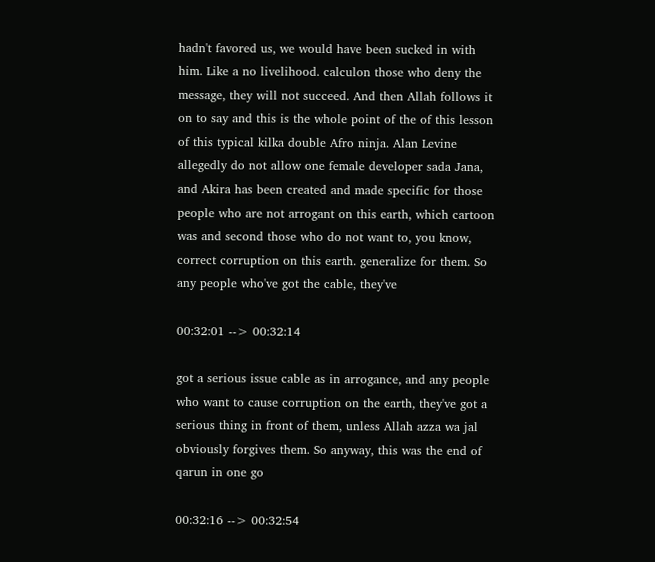hadn't favored us, we would have been sucked in with him. Like a no livelihood. calculon those who deny the message, they will not succeed. And then Allah follows it on to say and this is the whole point of the of this lesson of this typical kilka double Afro ninja. Alan Levine allegedly do not allow one female developer sada Jana, and Akira has been created and made specific for those people who are not arrogant on this earth, which cartoon was and second those who do not want to, you know, correct corruption on this earth. generalize for them. So any people who've got the cable, they've

00:32:01 --> 00:32:14

got a serious issue cable as in arrogance, and any people who want to cause corruption on the earth, they've got a serious thing in front of them, unless Allah azza wa jal obviously forgives them. So anyway, this was the end of qarun in one go

00:32:16 --> 00:32:54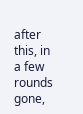after this, in a few rounds gone,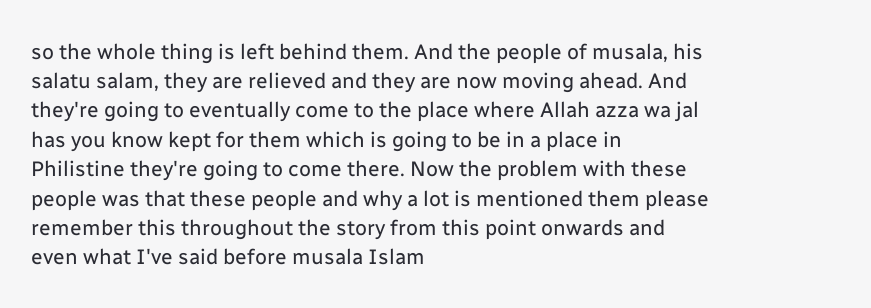so the whole thing is left behind them. And the people of musala, his salatu salam, they are relieved and they are now moving ahead. And they're going to eventually come to the place where Allah azza wa jal has you know kept for them which is going to be in a place in Philistine they're going to come there. Now the problem with these people was that these people and why a lot is mentioned them please remember this throughout the story from this point onwards and even what I've said before musala Islam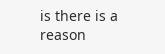is there is a reason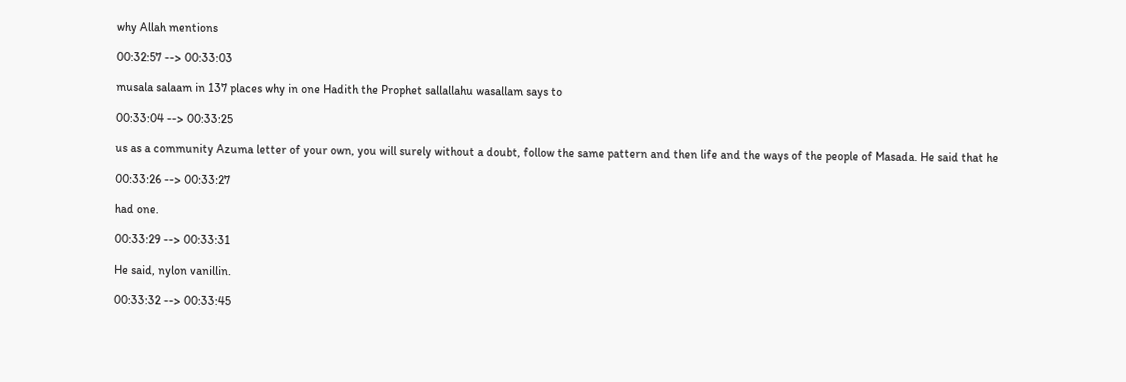why Allah mentions

00:32:57 --> 00:33:03

musala salaam in 137 places why in one Hadith the Prophet sallallahu wasallam says to

00:33:04 --> 00:33:25

us as a community Azuma letter of your own, you will surely without a doubt, follow the same pattern and then life and the ways of the people of Masada. He said that he

00:33:26 --> 00:33:27

had one.

00:33:29 --> 00:33:31

He said, nylon vanillin.

00:33:32 --> 00:33:45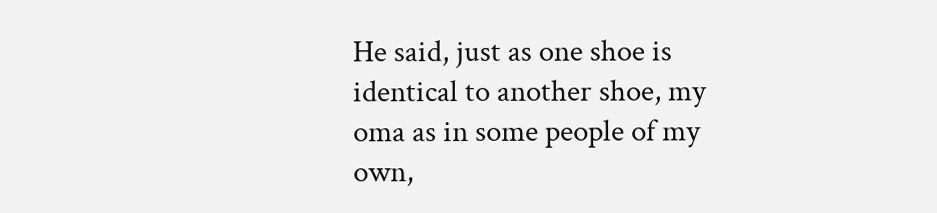He said, just as one shoe is identical to another shoe, my oma as in some people of my own,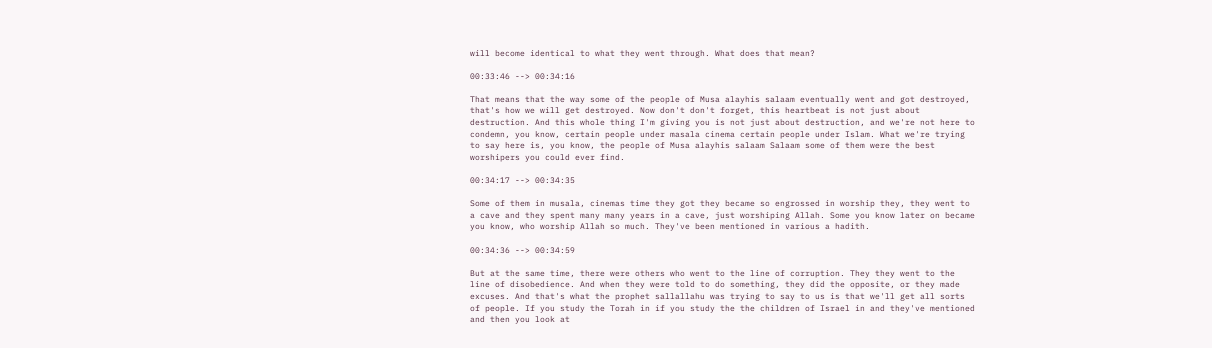will become identical to what they went through. What does that mean?

00:33:46 --> 00:34:16

That means that the way some of the people of Musa alayhis salaam eventually went and got destroyed, that's how we will get destroyed. Now don't don't forget, this heartbeat is not just about destruction. And this whole thing I'm giving you is not just about destruction, and we're not here to condemn, you know, certain people under masala cinema certain people under Islam. What we're trying to say here is, you know, the people of Musa alayhis salaam Salaam some of them were the best worshipers you could ever find.

00:34:17 --> 00:34:35

Some of them in musala, cinemas time they got they became so engrossed in worship they, they went to a cave and they spent many many years in a cave, just worshiping Allah. Some you know later on became you know, who worship Allah so much. They've been mentioned in various a hadith.

00:34:36 --> 00:34:59

But at the same time, there were others who went to the line of corruption. They they went to the line of disobedience. And when they were told to do something, they did the opposite, or they made excuses. And that's what the prophet sallallahu was trying to say to us is that we'll get all sorts of people. If you study the Torah in if you study the the children of Israel in and they've mentioned and then you look at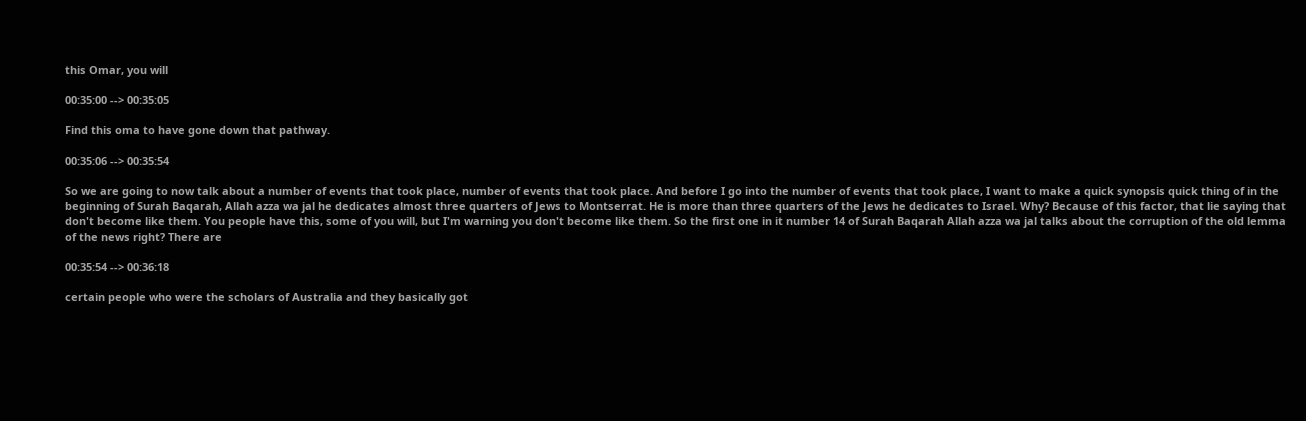this Omar, you will

00:35:00 --> 00:35:05

Find this oma to have gone down that pathway.

00:35:06 --> 00:35:54

So we are going to now talk about a number of events that took place, number of events that took place. And before I go into the number of events that took place, I want to make a quick synopsis quick thing of in the beginning of Surah Baqarah, Allah azza wa jal he dedicates almost three quarters of Jews to Montserrat. He is more than three quarters of the Jews he dedicates to Israel. Why? Because of this factor, that lie saying that don't become like them. You people have this, some of you will, but I'm warning you don't become like them. So the first one in it number 14 of Surah Baqarah Allah azza wa jal talks about the corruption of the old lemma of the news right? There are

00:35:54 --> 00:36:18

certain people who were the scholars of Australia and they basically got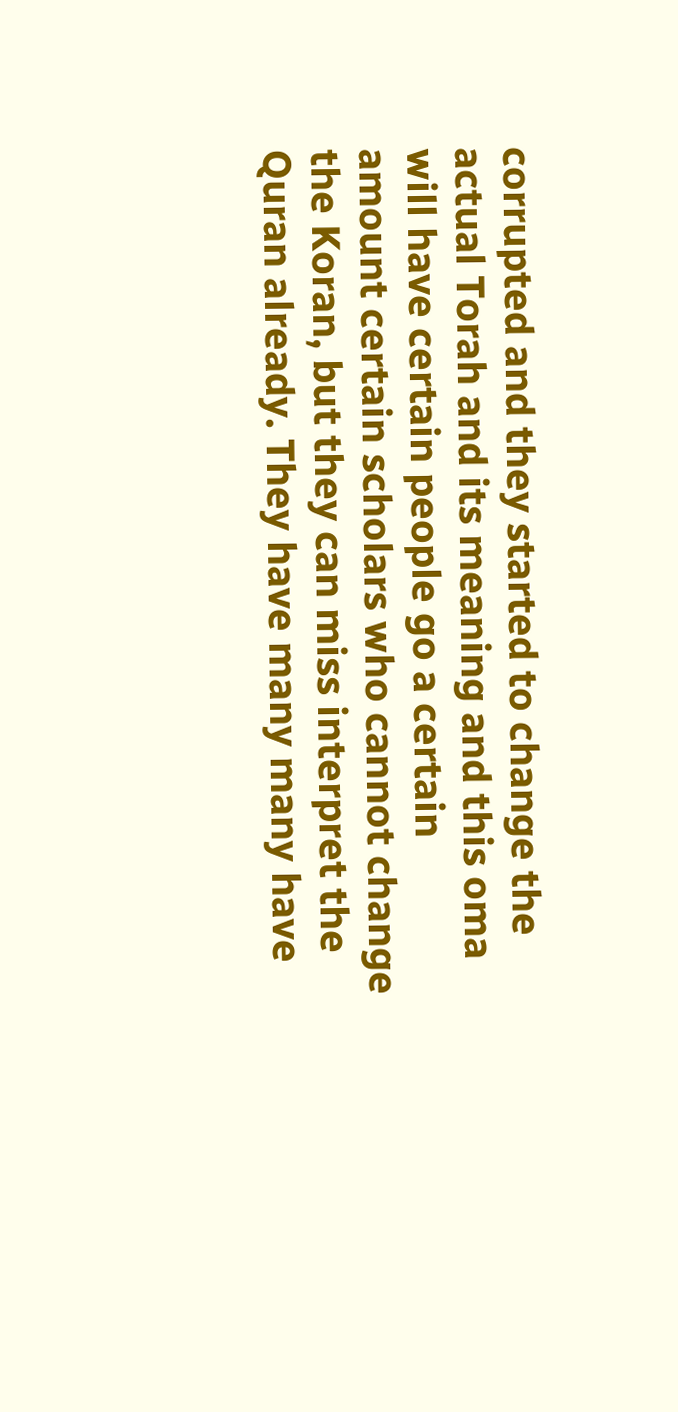corrupted and they started to change the actual Torah and its meaning and this oma will have certain people go a certain amount certain scholars who cannot change the Koran, but they can miss interpret the Quran already. They have many many have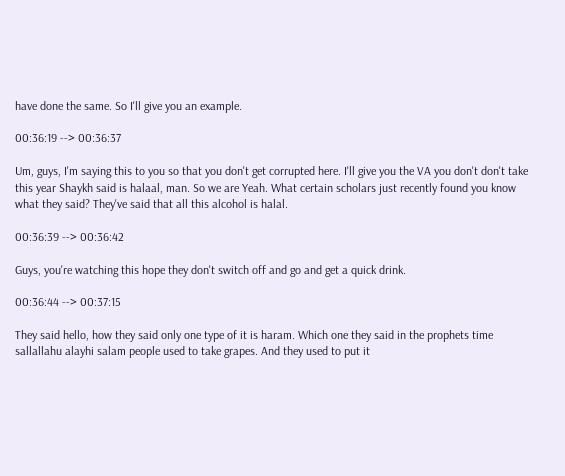have done the same. So I'll give you an example.

00:36:19 --> 00:36:37

Um, guys, I'm saying this to you so that you don't get corrupted here. I'll give you the VA you don't don't take this year Shaykh said is halaal, man. So we are Yeah. What certain scholars just recently found you know what they said? They've said that all this alcohol is halal.

00:36:39 --> 00:36:42

Guys, you're watching this hope they don't switch off and go and get a quick drink.

00:36:44 --> 00:37:15

They said hello, how they said only one type of it is haram. Which one they said in the prophets time sallallahu alayhi salam people used to take grapes. And they used to put it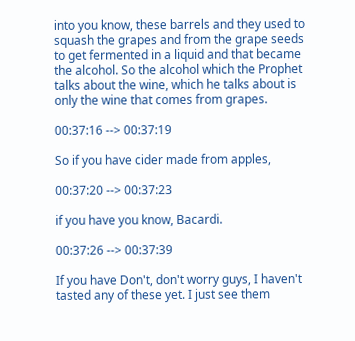into you know, these barrels and they used to squash the grapes and from the grape seeds to get fermented in a liquid and that became the alcohol. So the alcohol which the Prophet talks about the wine, which he talks about is only the wine that comes from grapes.

00:37:16 --> 00:37:19

So if you have cider made from apples,

00:37:20 --> 00:37:23

if you have you know, Bacardi.

00:37:26 --> 00:37:39

If you have Don't, don't worry guys, I haven't tasted any of these yet. I just see them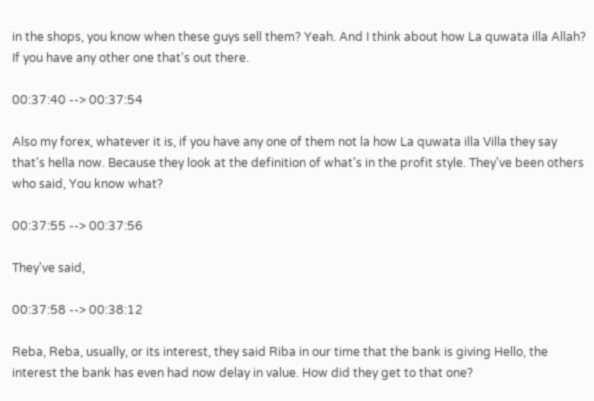in the shops, you know when these guys sell them? Yeah. And I think about how La quwata illa Allah? If you have any other one that's out there.

00:37:40 --> 00:37:54

Also my forex, whatever it is, if you have any one of them not la how La quwata illa Villa they say that's hella now. Because they look at the definition of what's in the profit style. They've been others who said, You know what?

00:37:55 --> 00:37:56

They've said,

00:37:58 --> 00:38:12

Reba, Reba, usually, or its interest, they said Riba in our time that the bank is giving Hello, the interest the bank has even had now delay in value. How did they get to that one?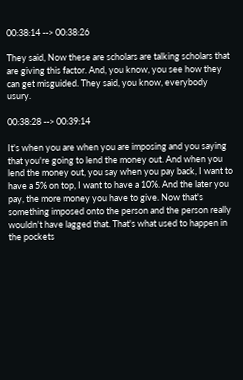00:38:14 --> 00:38:26

They said, Now these are scholars are talking scholars that are giving this factor. And, you know, you see how they can get misguided. They said, you know, everybody usury.

00:38:28 --> 00:39:14

It's when you are when you are imposing and you saying that you're going to lend the money out. And when you lend the money out, you say when you pay back, I want to have a 5% on top, I want to have a 10%. And the later you pay, the more money you have to give. Now that's something imposed onto the person and the person really wouldn't have lagged that. That's what used to happen in the pockets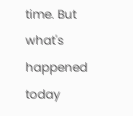time. But what's happened today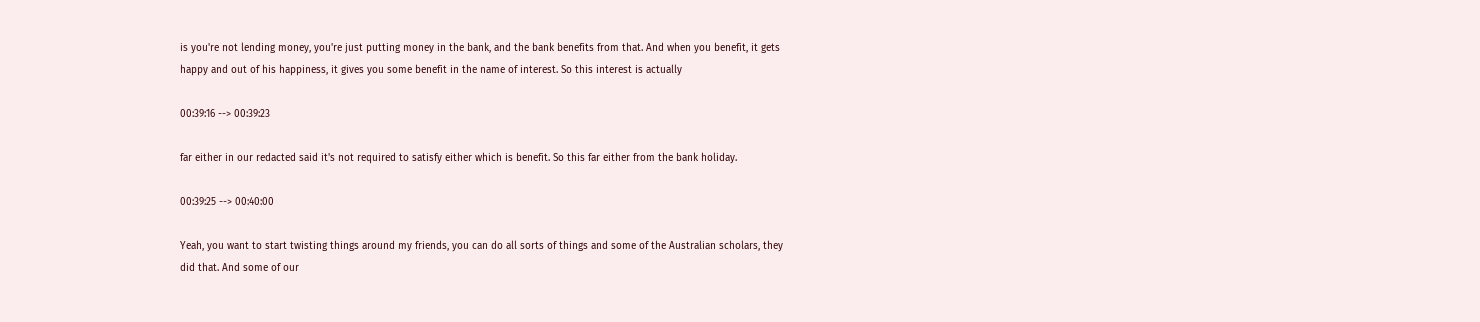is you're not lending money, you're just putting money in the bank, and the bank benefits from that. And when you benefit, it gets happy and out of his happiness, it gives you some benefit in the name of interest. So this interest is actually

00:39:16 --> 00:39:23

far either in our redacted said it's not required to satisfy either which is benefit. So this far either from the bank holiday.

00:39:25 --> 00:40:00

Yeah, you want to start twisting things around my friends, you can do all sorts of things and some of the Australian scholars, they did that. And some of our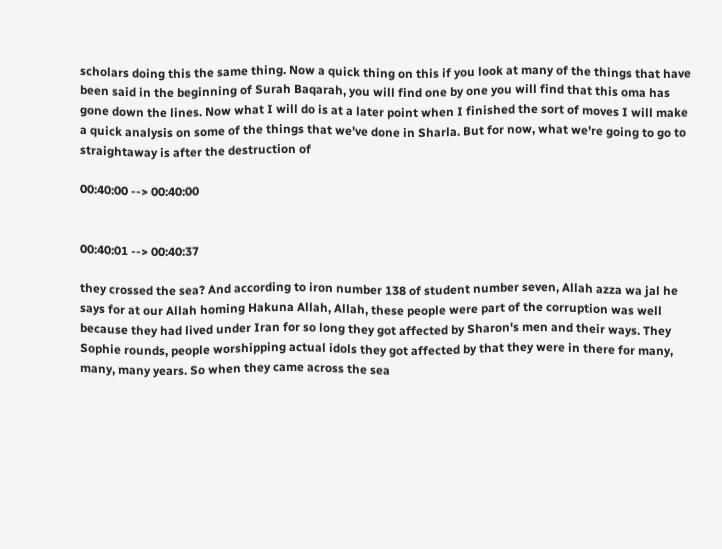scholars doing this the same thing. Now a quick thing on this if you look at many of the things that have been said in the beginning of Surah Baqarah, you will find one by one you will find that this oma has gone down the lines. Now what I will do is at a later point when I finished the sort of moves I will make a quick analysis on some of the things that we've done in Sharla. But for now, what we're going to go to straightaway is after the destruction of

00:40:00 --> 00:40:00


00:40:01 --> 00:40:37

they crossed the sea? And according to iron number 138 of student number seven, Allah azza wa jal he says for at our Allah homing Hakuna Allah, Allah, these people were part of the corruption was well because they had lived under Iran for so long they got affected by Sharon's men and their ways. They Sophie rounds, people worshipping actual idols they got affected by that they were in there for many, many, many years. So when they came across the sea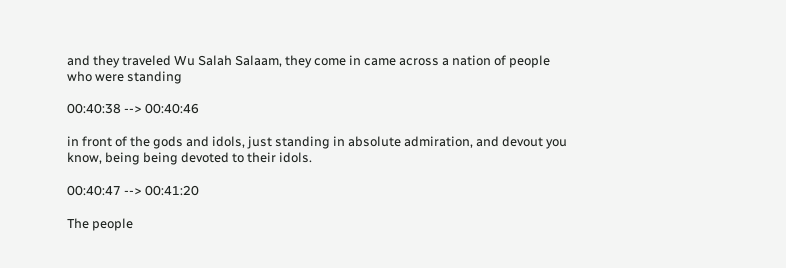and they traveled Wu Salah Salaam, they come in came across a nation of people who were standing

00:40:38 --> 00:40:46

in front of the gods and idols, just standing in absolute admiration, and devout you know, being being devoted to their idols.

00:40:47 --> 00:41:20

The people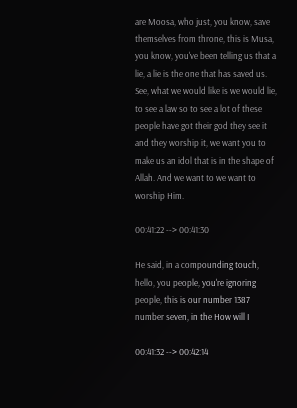are Moosa, who just, you know, save themselves from throne, this is Musa, you know, you've been telling us that a lie, a lie is the one that has saved us. See, what we would like is we would lie, to see a law so to see a lot of these people have got their god they see it and they worship it, we want you to make us an idol that is in the shape of Allah. And we want to we want to worship Him.

00:41:22 --> 00:41:30

He said, in a compounding touch, hello, you people, you're ignoring people, this is our number 1387 number seven, in the How will I

00:41:32 --> 00:42:14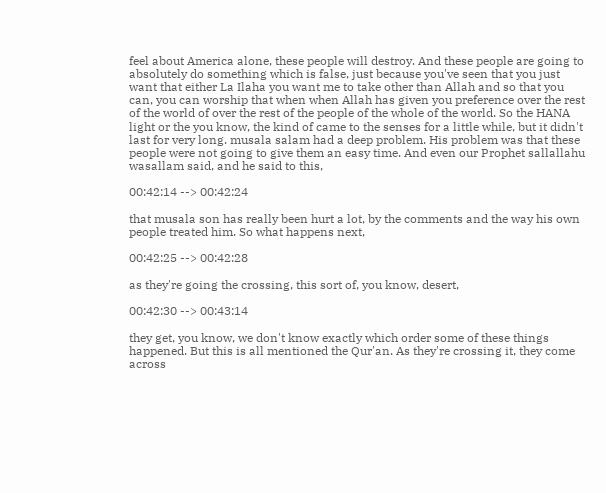feel about America alone, these people will destroy. And these people are going to absolutely do something which is false, just because you've seen that you just want that either La Ilaha you want me to take other than Allah and so that you can, you can worship that when when Allah has given you preference over the rest of the world of over the rest of the people of the whole of the world. So the HANA light or the you know, the kind of came to the senses for a little while, but it didn't last for very long. musala salam had a deep problem. His problem was that these people were not going to give them an easy time. And even our Prophet sallallahu wasallam said, and he said to this,

00:42:14 --> 00:42:24

that musala son has really been hurt a lot, by the comments and the way his own people treated him. So what happens next,

00:42:25 --> 00:42:28

as they're going the crossing, this sort of, you know, desert,

00:42:30 --> 00:43:14

they get, you know, we don't know exactly which order some of these things happened. But this is all mentioned the Qur'an. As they're crossing it, they come across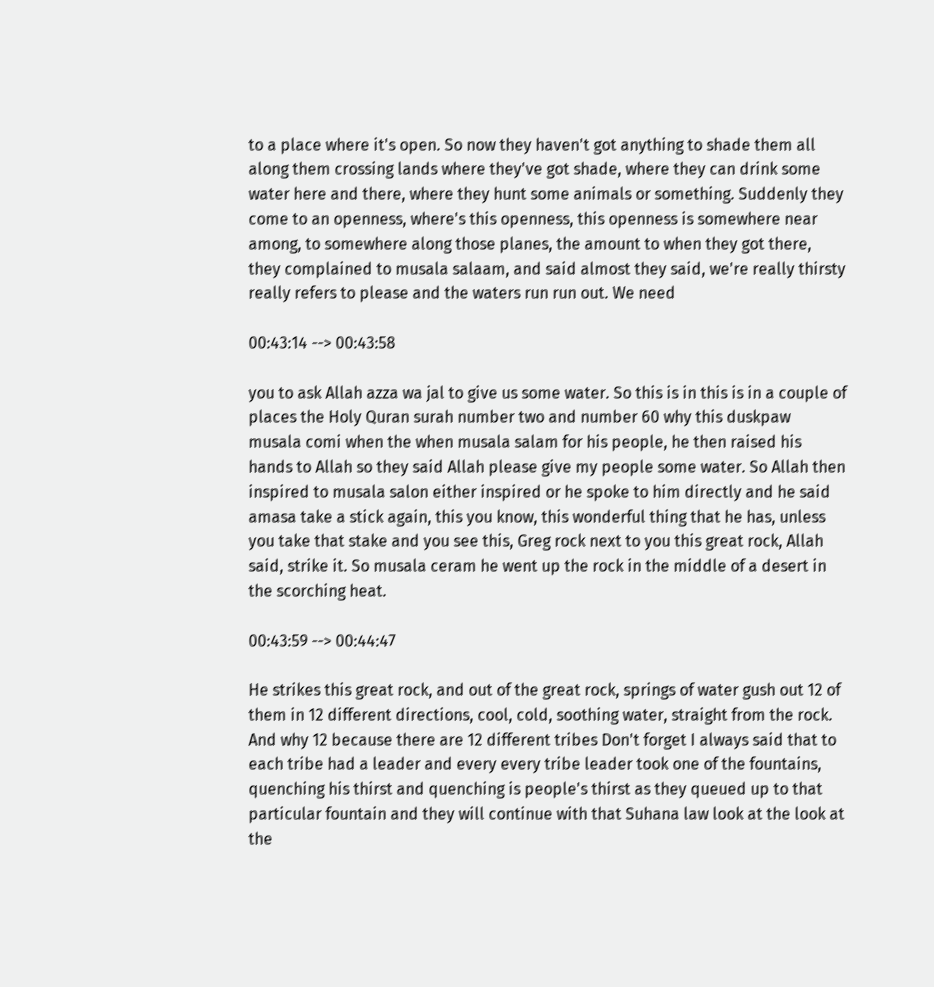to a place where it's open. So now they haven't got anything to shade them all along them crossing lands where they've got shade, where they can drink some water here and there, where they hunt some animals or something. Suddenly they come to an openness, where's this openness, this openness is somewhere near among, to somewhere along those planes, the amount to when they got there, they complained to musala salaam, and said almost they said, we're really thirsty really refers to please and the waters run run out. We need

00:43:14 --> 00:43:58

you to ask Allah azza wa jal to give us some water. So this is in this is in a couple of places the Holy Quran surah number two and number 60 why this duskpaw musala comi when the when musala salam for his people, he then raised his hands to Allah so they said Allah please give my people some water. So Allah then inspired to musala salon either inspired or he spoke to him directly and he said amasa take a stick again, this you know, this wonderful thing that he has, unless you take that stake and you see this, Greg rock next to you this great rock, Allah said, strike it. So musala ceram he went up the rock in the middle of a desert in the scorching heat.

00:43:59 --> 00:44:47

He strikes this great rock, and out of the great rock, springs of water gush out 12 of them in 12 different directions, cool, cold, soothing water, straight from the rock. And why 12 because there are 12 different tribes Don't forget I always said that to each tribe had a leader and every every tribe leader took one of the fountains, quenching his thirst and quenching is people's thirst as they queued up to that particular fountain and they will continue with that Suhana law look at the look at the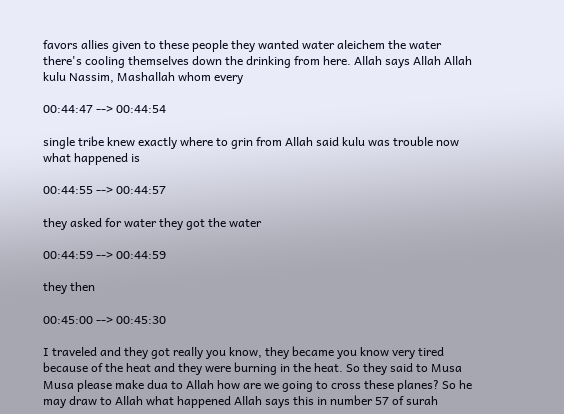favors allies given to these people they wanted water aleichem the water there's cooling themselves down the drinking from here. Allah says Allah Allah kulu Nassim, Mashallah whom every

00:44:47 --> 00:44:54

single tribe knew exactly where to grin from Allah said kulu was trouble now what happened is

00:44:55 --> 00:44:57

they asked for water they got the water

00:44:59 --> 00:44:59

they then

00:45:00 --> 00:45:30

I traveled and they got really you know, they became you know very tired because of the heat and they were burning in the heat. So they said to Musa Musa please make dua to Allah how are we going to cross these planes? So he may draw to Allah what happened Allah says this in number 57 of surah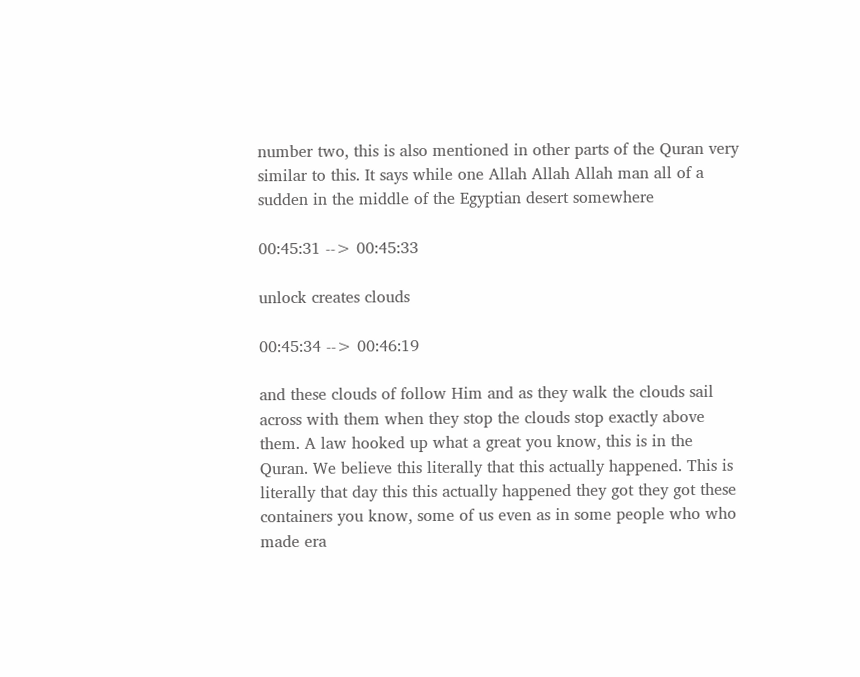number two, this is also mentioned in other parts of the Quran very similar to this. It says while one Allah Allah Allah man all of a sudden in the middle of the Egyptian desert somewhere

00:45:31 --> 00:45:33

unlock creates clouds

00:45:34 --> 00:46:19

and these clouds of follow Him and as they walk the clouds sail across with them when they stop the clouds stop exactly above them. A law hooked up what a great you know, this is in the Quran. We believe this literally that this actually happened. This is literally that day this this actually happened they got they got these containers you know, some of us even as in some people who who made era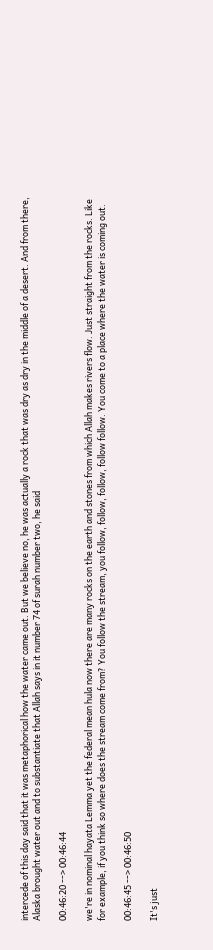intercede of this day said that it was metaphorical how the water came out. But we believe no, he was actually a rock that was dry as dry in the middle of a desert. And from there, Alaska brought water out and to substantiate that Allah says in it number 74 of surah number two, he said

00:46:20 --> 00:46:44

we're in nominal hayata Lemma yet the federal mean hula now there are many rocks on the earth and stones from which Allah makes rivers flow. Just straight from the rocks. Like for example, if you think so where does the stream come from? You follow the stream, you follow, follow, follow, follow follow. You come to a place where the water is coming out.

00:46:45 --> 00:46:50

It's just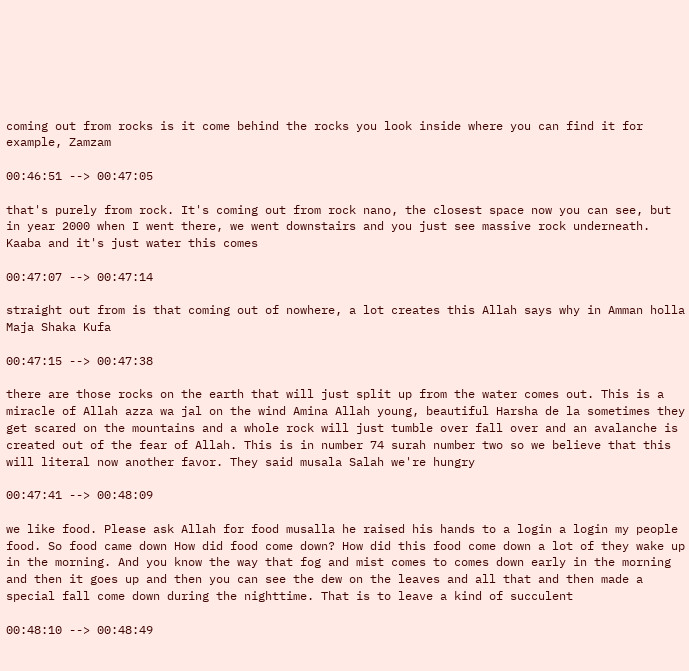coming out from rocks is it come behind the rocks you look inside where you can find it for example, Zamzam

00:46:51 --> 00:47:05

that's purely from rock. It's coming out from rock nano, the closest space now you can see, but in year 2000 when I went there, we went downstairs and you just see massive rock underneath. Kaaba and it's just water this comes

00:47:07 --> 00:47:14

straight out from is that coming out of nowhere, a lot creates this Allah says why in Amman holla Maja Shaka Kufa

00:47:15 --> 00:47:38

there are those rocks on the earth that will just split up from the water comes out. This is a miracle of Allah azza wa jal on the wind Amina Allah young, beautiful Harsha de la sometimes they get scared on the mountains and a whole rock will just tumble over fall over and an avalanche is created out of the fear of Allah. This is in number 74 surah number two so we believe that this will literal now another favor. They said musala Salah we're hungry

00:47:41 --> 00:48:09

we like food. Please ask Allah for food musalla he raised his hands to a login a login my people food. So food came down How did food come down? How did this food come down a lot of they wake up in the morning. And you know the way that fog and mist comes to comes down early in the morning and then it goes up and then you can see the dew on the leaves and all that and then made a special fall come down during the nighttime. That is to leave a kind of succulent

00:48:10 --> 00:48:49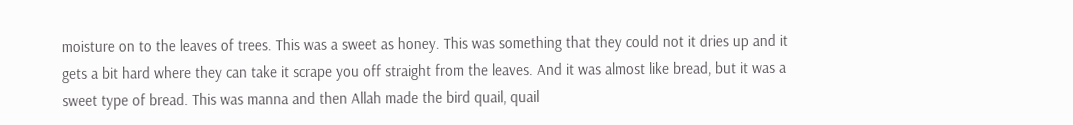moisture on to the leaves of trees. This was a sweet as honey. This was something that they could not it dries up and it gets a bit hard where they can take it scrape you off straight from the leaves. And it was almost like bread, but it was a sweet type of bread. This was manna and then Allah made the bird quail, quail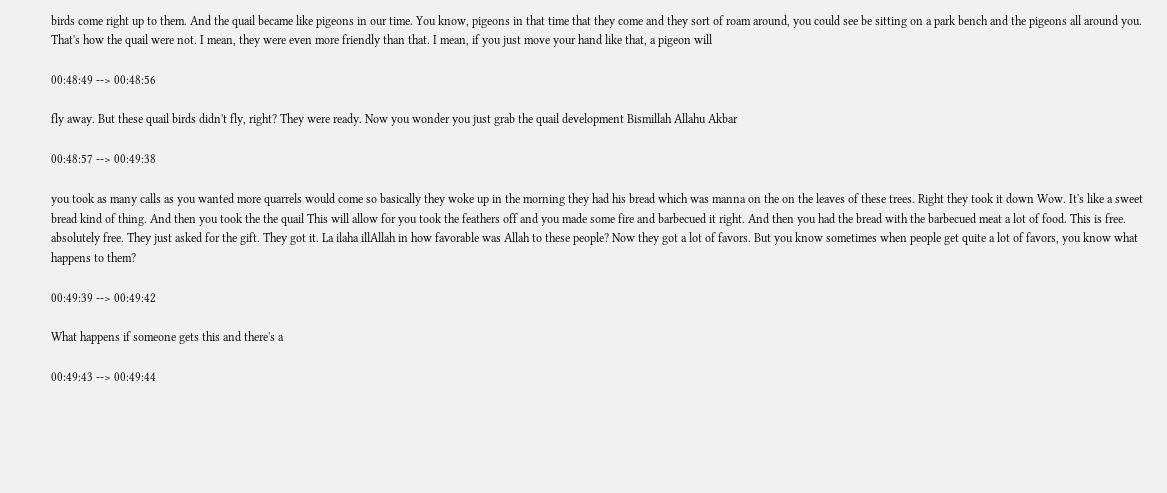birds come right up to them. And the quail became like pigeons in our time. You know, pigeons in that time that they come and they sort of roam around, you could see be sitting on a park bench and the pigeons all around you. That's how the quail were not. I mean, they were even more friendly than that. I mean, if you just move your hand like that, a pigeon will

00:48:49 --> 00:48:56

fly away. But these quail birds didn't fly, right? They were ready. Now you wonder you just grab the quail development Bismillah Allahu Akbar

00:48:57 --> 00:49:38

you took as many calls as you wanted more quarrels would come so basically they woke up in the morning they had his bread which was manna on the on the leaves of these trees. Right they took it down Wow. It's like a sweet bread kind of thing. And then you took the the quail This will allow for you took the feathers off and you made some fire and barbecued it right. And then you had the bread with the barbecued meat a lot of food. This is free. absolutely free. They just asked for the gift. They got it. La ilaha illAllah in how favorable was Allah to these people? Now they got a lot of favors. But you know sometimes when people get quite a lot of favors, you know what happens to them?

00:49:39 --> 00:49:42

What happens if someone gets this and there's a

00:49:43 --> 00:49:44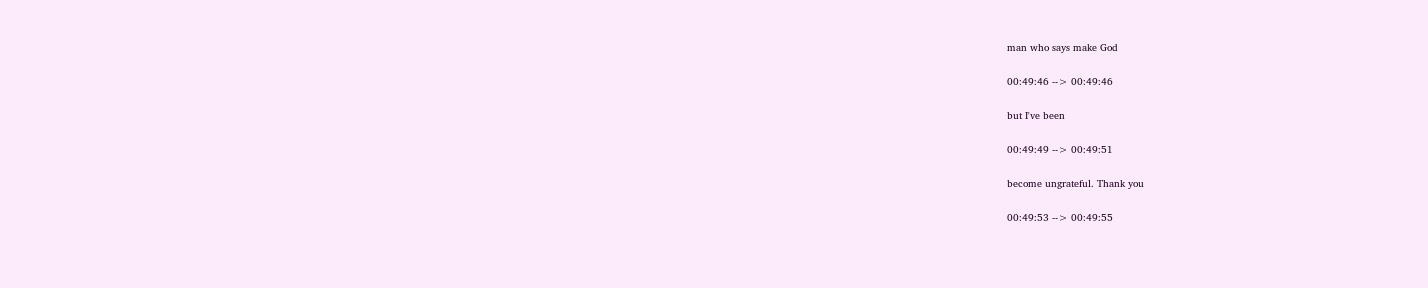man who says make God

00:49:46 --> 00:49:46

but I've been

00:49:49 --> 00:49:51

become ungrateful. Thank you

00:49:53 --> 00:49:55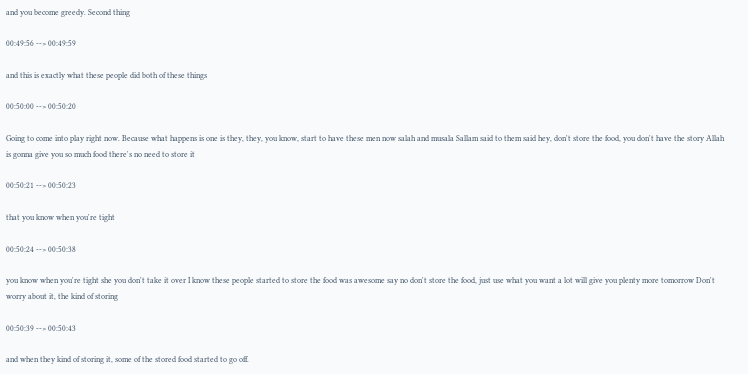and you become greedy. Second thing

00:49:56 --> 00:49:59

and this is exactly what these people did both of these things

00:50:00 --> 00:50:20

Going to come into play right now. Because what happens is one is they, they, you know, start to have these men now salah and musala Sallam said to them said hey, don't store the food, you don't have the story Allah is gonna give you so much food there's no need to store it

00:50:21 --> 00:50:23

that you know when you're tight

00:50:24 --> 00:50:38

you know when you're tight she you don't take it over I know these people started to store the food was awesome say no don't store the food, just use what you want a lot will give you plenty more tomorrow Don't worry about it, the kind of storing

00:50:39 --> 00:50:43

and when they kind of storing it, some of the stored food started to go off.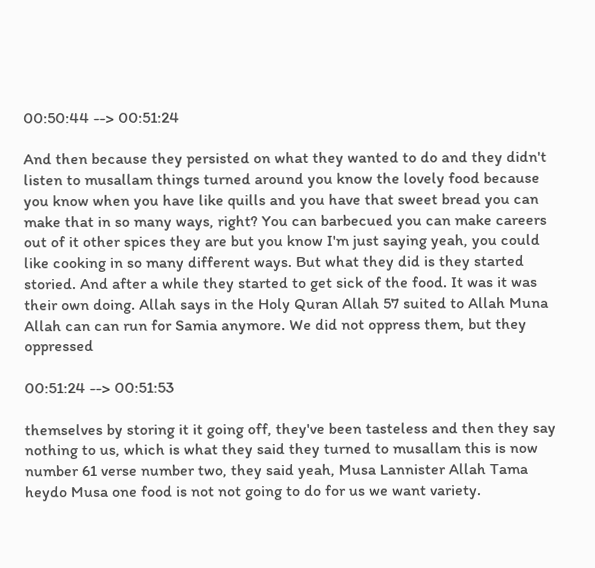00:50:44 --> 00:51:24

And then because they persisted on what they wanted to do and they didn't listen to musallam things turned around you know the lovely food because you know when you have like quills and you have that sweet bread you can make that in so many ways, right? You can barbecued you can make careers out of it other spices they are but you know I'm just saying yeah, you could like cooking in so many different ways. But what they did is they started storied. And after a while they started to get sick of the food. It was it was their own doing. Allah says in the Holy Quran Allah 57 suited to Allah Muna Allah can can run for Samia anymore. We did not oppress them, but they oppressed

00:51:24 --> 00:51:53

themselves by storing it it going off, they've been tasteless and then they say nothing to us, which is what they said they turned to musallam this is now number 61 verse number two, they said yeah, Musa Lannister Allah Tama heydo Musa one food is not not going to do for us we want variety.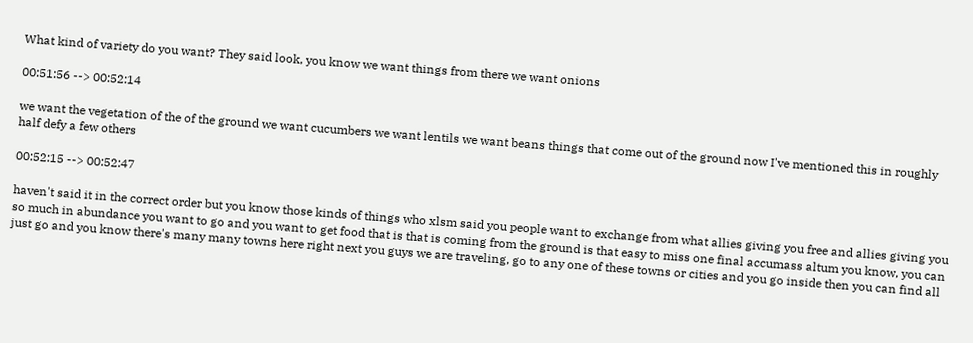What kind of variety do you want? They said look, you know we want things from there we want onions

00:51:56 --> 00:52:14

we want the vegetation of the of the ground we want cucumbers we want lentils we want beans things that come out of the ground now I've mentioned this in roughly half defy a few others

00:52:15 --> 00:52:47

haven't said it in the correct order but you know those kinds of things who xlsm said you people want to exchange from what allies giving you free and allies giving you so much in abundance you want to go and you want to get food that is that is coming from the ground is that easy to miss one final accumass altum you know, you can just go and you know there's many many towns here right next you guys we are traveling, go to any one of these towns or cities and you go inside then you can find all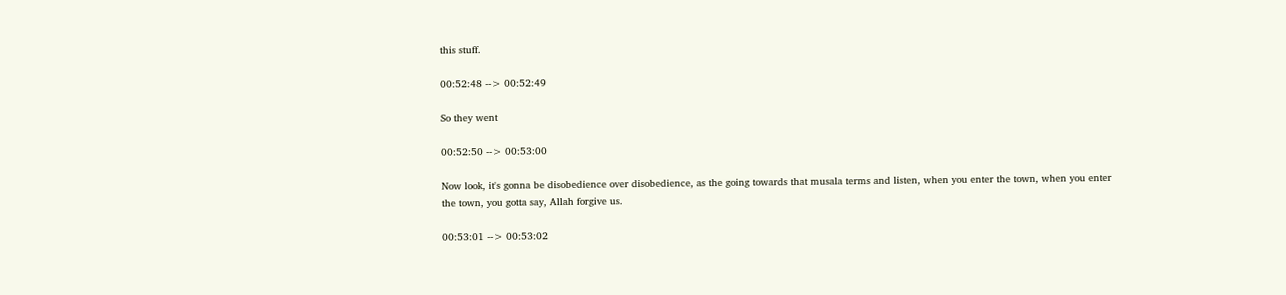this stuff.

00:52:48 --> 00:52:49

So they went

00:52:50 --> 00:53:00

Now look, it's gonna be disobedience over disobedience, as the going towards that musala terms and listen, when you enter the town, when you enter the town, you gotta say, Allah forgive us.

00:53:01 --> 00:53:02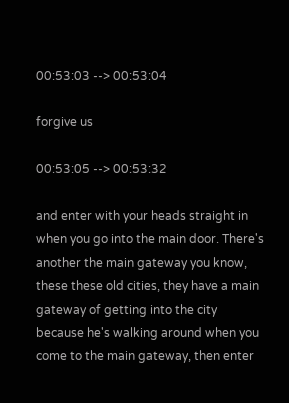00:53:03 --> 00:53:04

forgive us

00:53:05 --> 00:53:32

and enter with your heads straight in when you go into the main door. There's another the main gateway you know, these these old cities, they have a main gateway of getting into the city because he's walking around when you come to the main gateway, then enter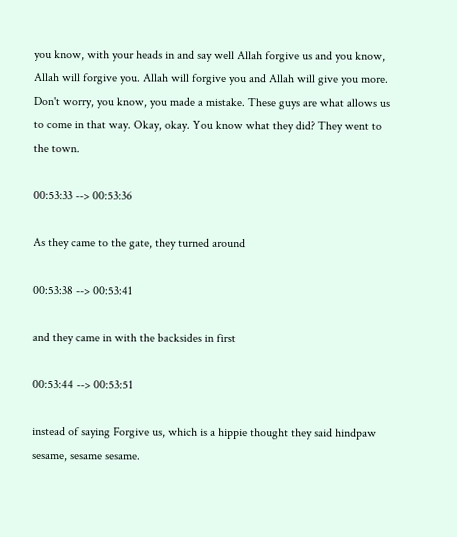you know, with your heads in and say well Allah forgive us and you know, Allah will forgive you. Allah will forgive you and Allah will give you more. Don't worry, you know, you made a mistake. These guys are what allows us to come in that way. Okay, okay. You know what they did? They went to the town.

00:53:33 --> 00:53:36

As they came to the gate, they turned around

00:53:38 --> 00:53:41

and they came in with the backsides in first

00:53:44 --> 00:53:51

instead of saying Forgive us, which is a hippie thought they said hindpaw sesame, sesame sesame.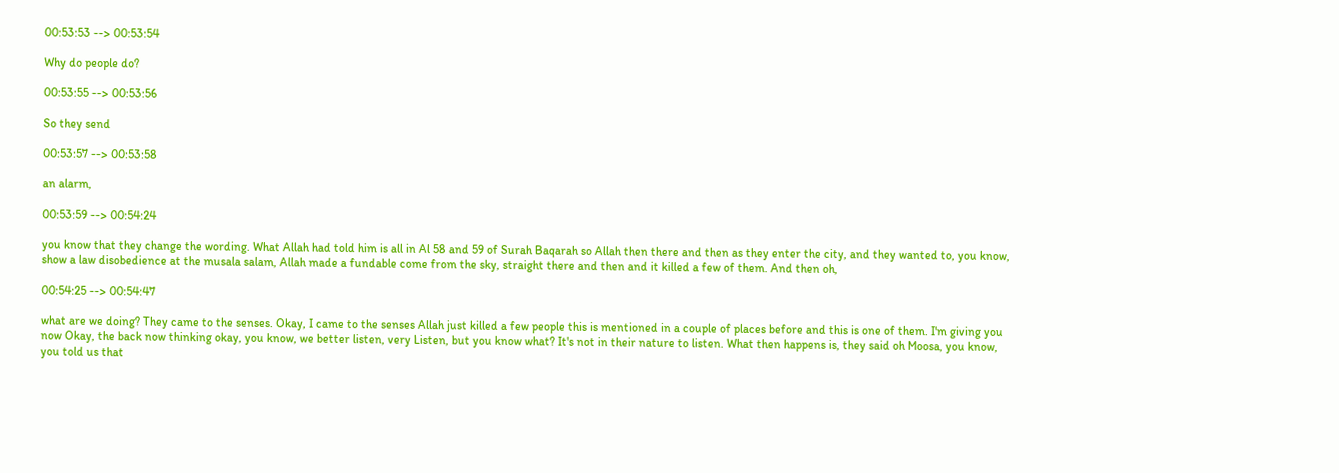00:53:53 --> 00:53:54

Why do people do?

00:53:55 --> 00:53:56

So they send

00:53:57 --> 00:53:58

an alarm,

00:53:59 --> 00:54:24

you know that they change the wording. What Allah had told him is all in Al 58 and 59 of Surah Baqarah so Allah then there and then as they enter the city, and they wanted to, you know, show a law disobedience at the musala salam, Allah made a fundable come from the sky, straight there and then and it killed a few of them. And then oh,

00:54:25 --> 00:54:47

what are we doing? They came to the senses. Okay, I came to the senses Allah just killed a few people this is mentioned in a couple of places before and this is one of them. I'm giving you now Okay, the back now thinking okay, you know, we better listen, very Listen, but you know what? It's not in their nature to listen. What then happens is, they said oh Moosa, you know, you told us that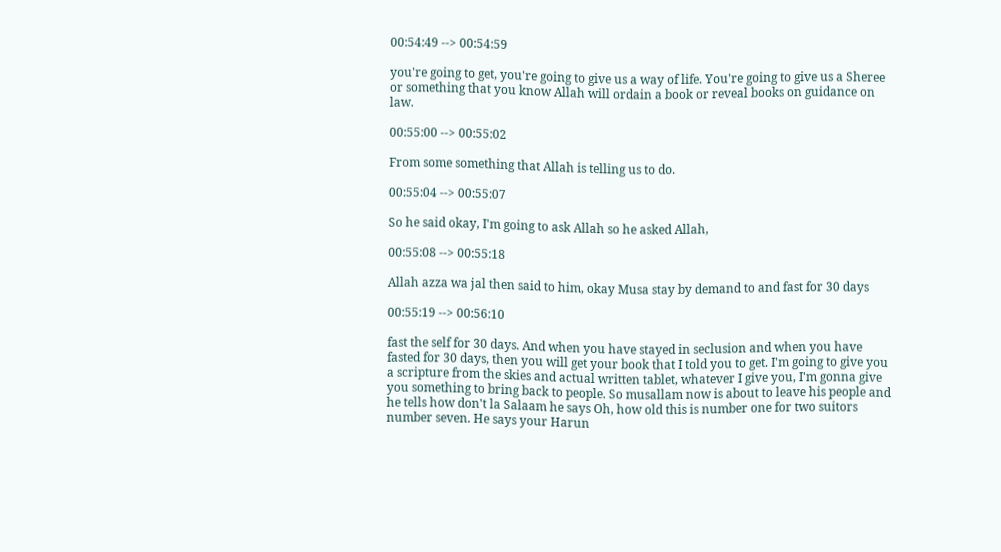00:54:49 --> 00:54:59

you're going to get, you're going to give us a way of life. You're going to give us a Sheree or something that you know Allah will ordain a book or reveal books on guidance on law.

00:55:00 --> 00:55:02

From some something that Allah is telling us to do.

00:55:04 --> 00:55:07

So he said okay, I'm going to ask Allah so he asked Allah,

00:55:08 --> 00:55:18

Allah azza wa jal then said to him, okay Musa stay by demand to and fast for 30 days

00:55:19 --> 00:56:10

fast the self for 30 days. And when you have stayed in seclusion and when you have fasted for 30 days, then you will get your book that I told you to get. I'm going to give you a scripture from the skies and actual written tablet, whatever I give you, I'm gonna give you something to bring back to people. So musallam now is about to leave his people and he tells how don't la Salaam he says Oh, how old this is number one for two suitors number seven. He says your Harun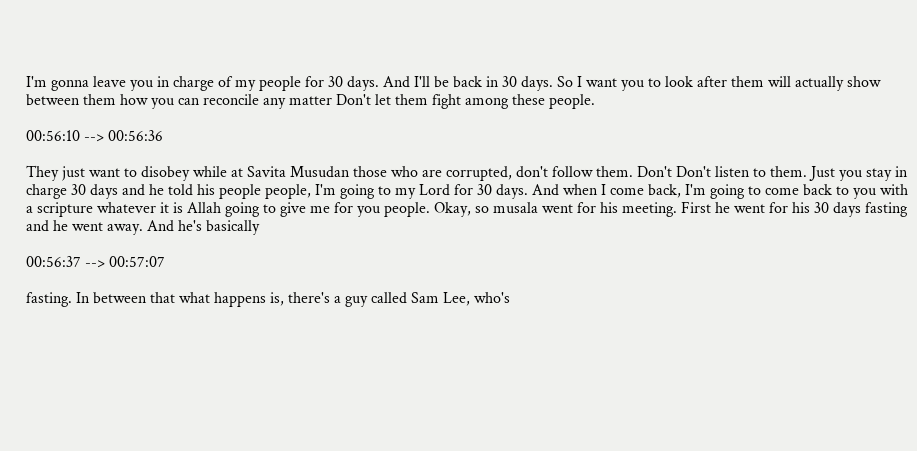I'm gonna leave you in charge of my people for 30 days. And I'll be back in 30 days. So I want you to look after them will actually show between them how you can reconcile any matter Don't let them fight among these people.

00:56:10 --> 00:56:36

They just want to disobey while at Savita Musudan those who are corrupted, don't follow them. Don't Don't listen to them. Just you stay in charge 30 days and he told his people people, I'm going to my Lord for 30 days. And when I come back, I'm going to come back to you with a scripture whatever it is Allah going to give me for you people. Okay, so musala went for his meeting. First he went for his 30 days fasting and he went away. And he's basically

00:56:37 --> 00:57:07

fasting. In between that what happens is, there's a guy called Sam Lee, who's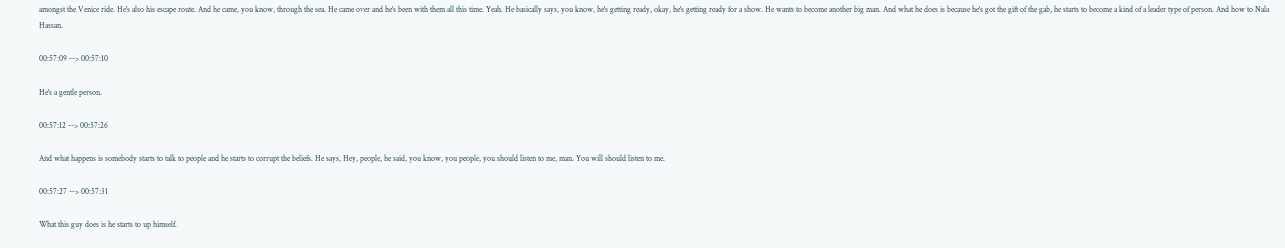amongst the Venice ride. He's also his escape route. And he came, you know, through the sea. He came over and he's been with them all this time. Yeah. He basically says, you know, he's getting ready, okay, he's getting ready for a show. He wants to become another big man. And what he does is because he's got the gift of the gab, he starts to become a kind of a leader type of person. And how to Nala Hassan.

00:57:09 --> 00:57:10

He's a gentle person.

00:57:12 --> 00:57:26

And what happens is somebody starts to talk to people and he starts to corrupt the beliefs. He says, Hey, people, he said, you know, you people, you should listen to me, man. You will should listen to me.

00:57:27 --> 00:57:31

What this guy does is he starts to up himself.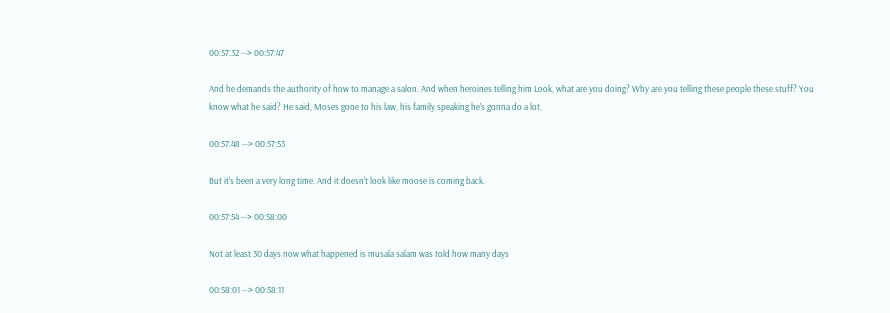00:57:32 --> 00:57:47

And he demands the authority of how to manage a salon. And when heroines telling him Look, what are you doing? Why are you telling these people these stuff? You know what he said? He said, Moses gone to his law, his family speaking he's gonna do a lot.

00:57:48 --> 00:57:53

But it's been a very long time. And it doesn't look like moose is coming back.

00:57:54 --> 00:58:00

Not at least 30 days now what happened is musala salam was told how many days

00:58:01 --> 00:58:11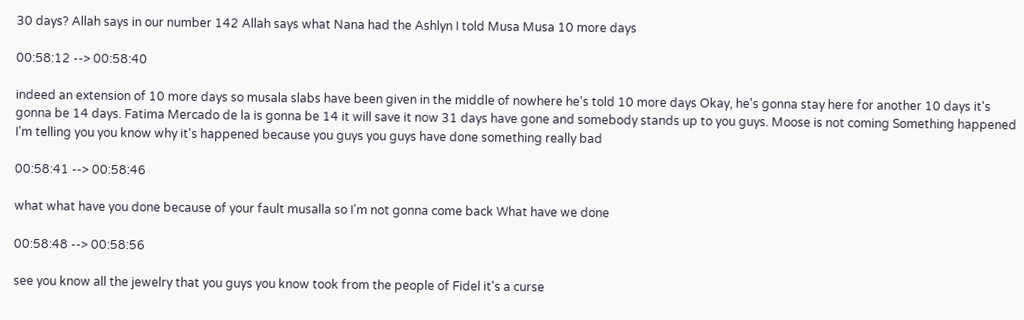30 days? Allah says in our number 142 Allah says what Nana had the Ashlyn I told Musa Musa 10 more days

00:58:12 --> 00:58:40

indeed an extension of 10 more days so musala slabs have been given in the middle of nowhere he's told 10 more days Okay, he's gonna stay here for another 10 days it's gonna be 14 days. Fatima Mercado de la is gonna be 14 it will save it now 31 days have gone and somebody stands up to you guys. Moose is not coming Something happened I'm telling you you know why it's happened because you guys you guys have done something really bad

00:58:41 --> 00:58:46

what what have you done because of your fault musalla so I'm not gonna come back What have we done

00:58:48 --> 00:58:56

see you know all the jewelry that you guys you know took from the people of Fidel it's a curse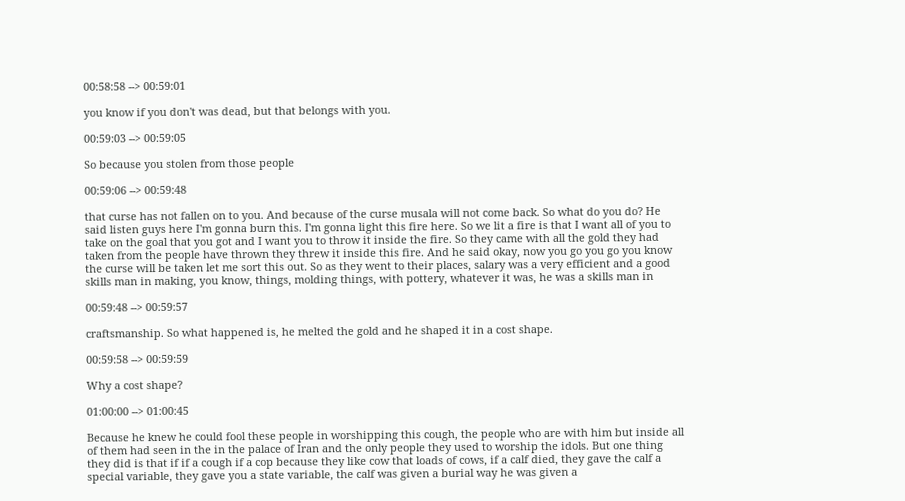00:58:58 --> 00:59:01

you know if you don't was dead, but that belongs with you.

00:59:03 --> 00:59:05

So because you stolen from those people

00:59:06 --> 00:59:48

that curse has not fallen on to you. And because of the curse musala will not come back. So what do you do? He said listen guys here I'm gonna burn this. I'm gonna light this fire here. So we lit a fire is that I want all of you to take on the goal that you got and I want you to throw it inside the fire. So they came with all the gold they had taken from the people have thrown they threw it inside this fire. And he said okay, now you go you go you know the curse will be taken let me sort this out. So as they went to their places, salary was a very efficient and a good skills man in making, you know, things, molding things, with pottery, whatever it was, he was a skills man in

00:59:48 --> 00:59:57

craftsmanship. So what happened is, he melted the gold and he shaped it in a cost shape.

00:59:58 --> 00:59:59

Why a cost shape?

01:00:00 --> 01:00:45

Because he knew he could fool these people in worshipping this cough, the people who are with him but inside all of them had seen in the in the palace of Iran and the only people they used to worship the idols. But one thing they did is that if if a cough if a cop because they like cow that loads of cows, if a calf died, they gave the calf a special variable, they gave you a state variable, the calf was given a burial way he was given a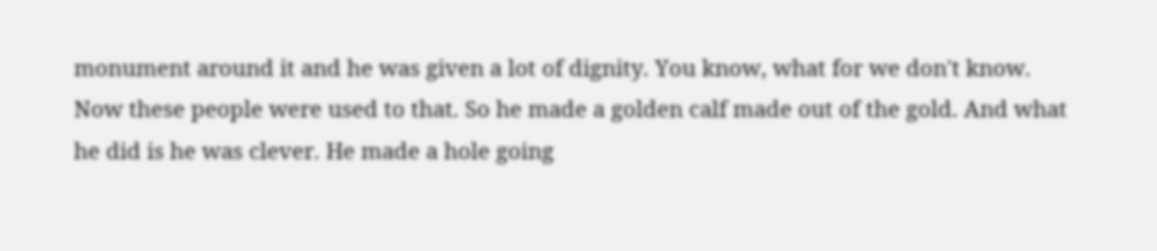monument around it and he was given a lot of dignity. You know, what for we don't know. Now these people were used to that. So he made a golden calf made out of the gold. And what he did is he was clever. He made a hole going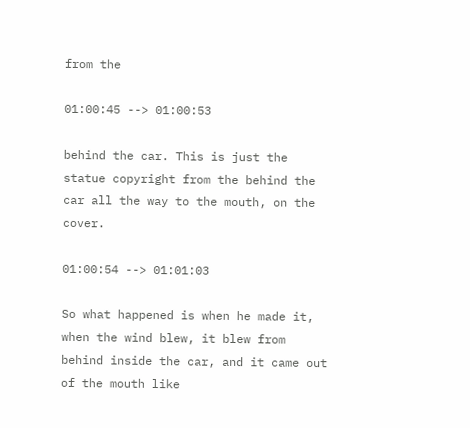from the

01:00:45 --> 01:00:53

behind the car. This is just the statue copyright from the behind the car all the way to the mouth, on the cover.

01:00:54 --> 01:01:03

So what happened is when he made it, when the wind blew, it blew from behind inside the car, and it came out of the mouth like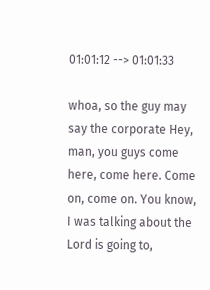01:01:12 --> 01:01:33

whoa, so the guy may say the corporate Hey, man, you guys come here, come here. Come on, come on. You know, I was talking about the Lord is going to,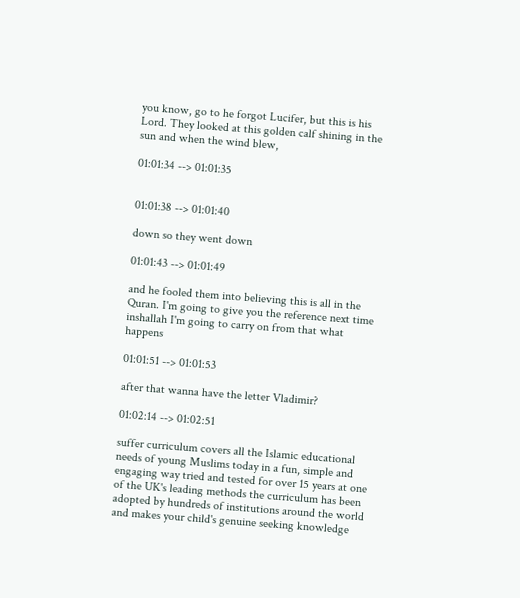you know, go to he forgot Lucifer, but this is his Lord. They looked at this golden calf shining in the sun and when the wind blew,

01:01:34 --> 01:01:35


01:01:38 --> 01:01:40

down so they went down

01:01:43 --> 01:01:49

and he fooled them into believing this is all in the Quran. I'm going to give you the reference next time inshallah I'm going to carry on from that what happens

01:01:51 --> 01:01:53

after that wanna have the letter Vladimir?

01:02:14 --> 01:02:51

suffer curriculum covers all the Islamic educational needs of young Muslims today in a fun, simple and engaging way tried and tested for over 15 years at one of the UK's leading methods the curriculum has been adopted by hundreds of institutions around the world and makes your child's genuine seeking knowledge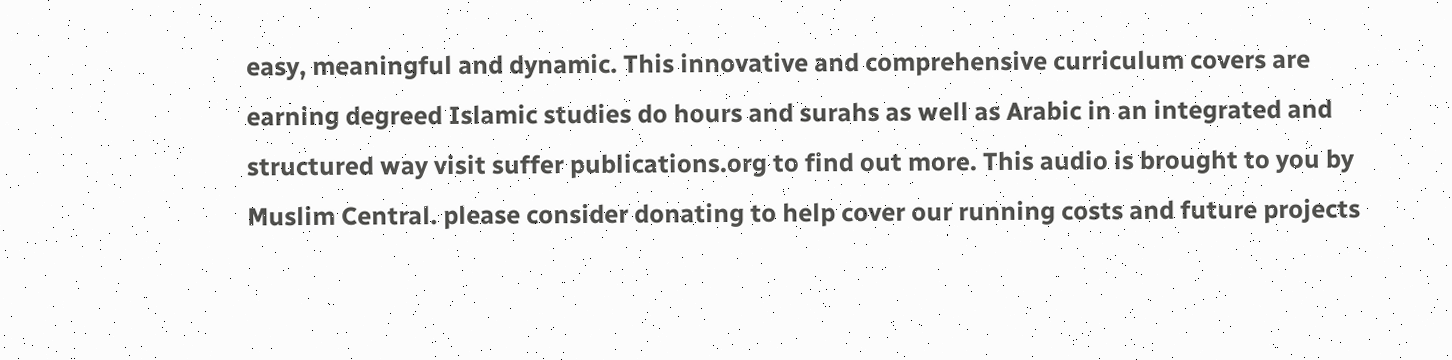easy, meaningful and dynamic. This innovative and comprehensive curriculum covers are earning degreed Islamic studies do hours and surahs as well as Arabic in an integrated and structured way visit suffer publications.org to find out more. This audio is brought to you by Muslim Central. please consider donating to help cover our running costs and future projects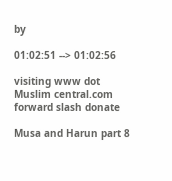by

01:02:51 --> 01:02:56

visiting www dot Muslim central.com forward slash donate

Musa and Harun part 8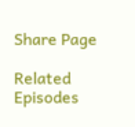Share Page

Related Episodes